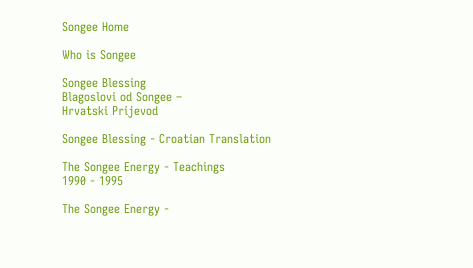Songee Home

Who is Songee

Songee Blessing
Blagoslovi od Songee –
Hrvatski Prijevod

Songee Blessing - Croatian Translation

The Songee Energy - Teachings
1990 - 1995

The Songee Energy -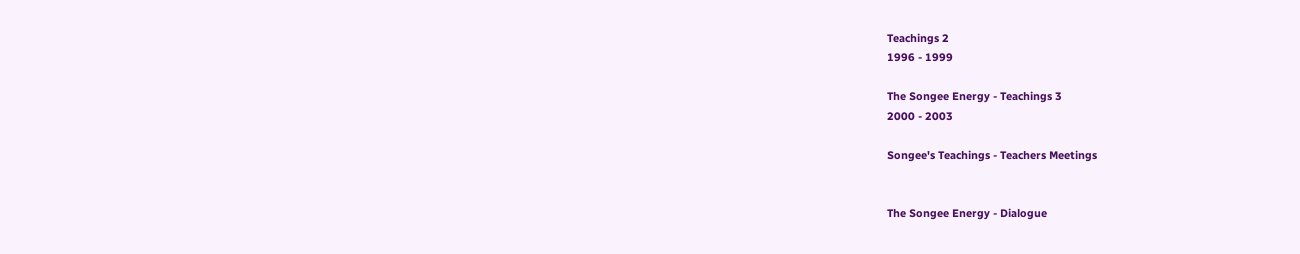Teachings 2
1996 - 1999

The Songee Energy - Teachings 3
2000 - 2003

Songee's Teachings - Teachers Meetings


The Songee Energy - Dialogue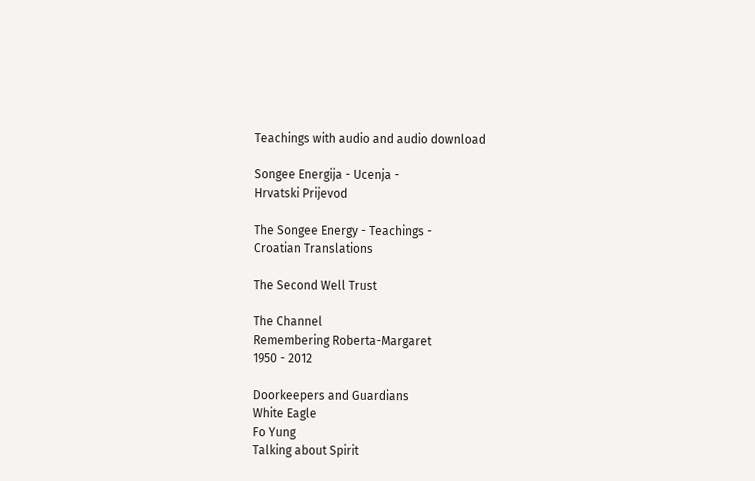Teachings with audio and audio download

Songee Energija - Ucenja -
Hrvatski Prijevod

The Songee Energy - Teachings -
Croatian Translations

The Second Well Trust

The Channel
Remembering Roberta-Margaret
1950 - 2012

Doorkeepers and Guardians
White Eagle
Fo Yung
Talking about Spirit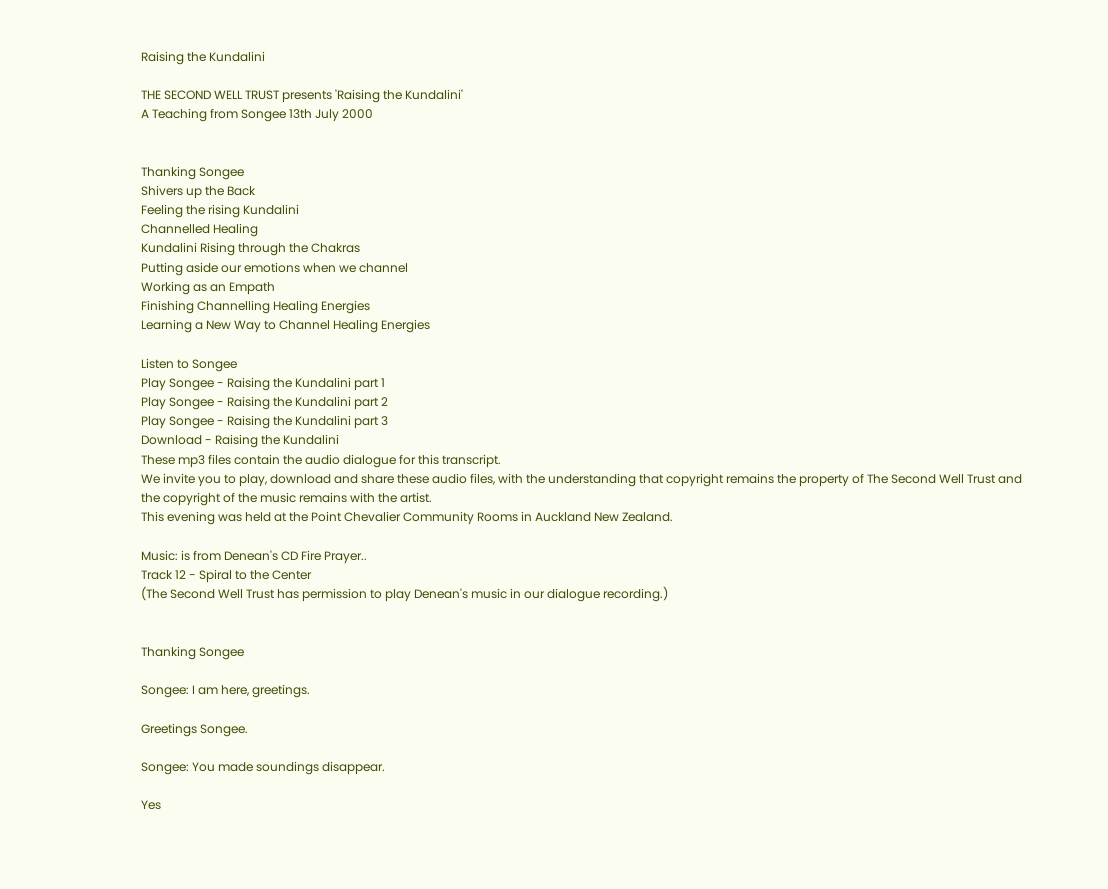Raising the Kundalini

THE SECOND WELL TRUST presents 'Raising the Kundalini'
A Teaching from Songee 13th July 2000


Thanking Songee
Shivers up the Back
Feeling the rising Kundalini
Channelled Healing
Kundalini Rising through the Chakras
Putting aside our emotions when we channel
Working as an Empath
Finishing Channelling Healing Energies
Learning a New Way to Channel Healing Energies

Listen to Songee
Play Songee - Raising the Kundalini part 1
Play Songee - Raising the Kundalini part 2
Play Songee - Raising the Kundalini part 3
Download - Raising the Kundalini
These mp3 files contain the audio dialogue for this transcript.
We invite you to play, download and share these audio files, with the understanding that copyright remains the property of The Second Well Trust and the copyright of the music remains with the artist.
This evening was held at the Point Chevalier Community Rooms in Auckland New Zealand.

Music: is from Denean's CD Fire Prayer..
Track 12 - Spiral to the Center
(The Second Well Trust has permission to play Denean's music in our dialogue recording.)


Thanking Songee

Songee: I am here, greetings.

Greetings Songee.

Songee: You made soundings disappear.

Yes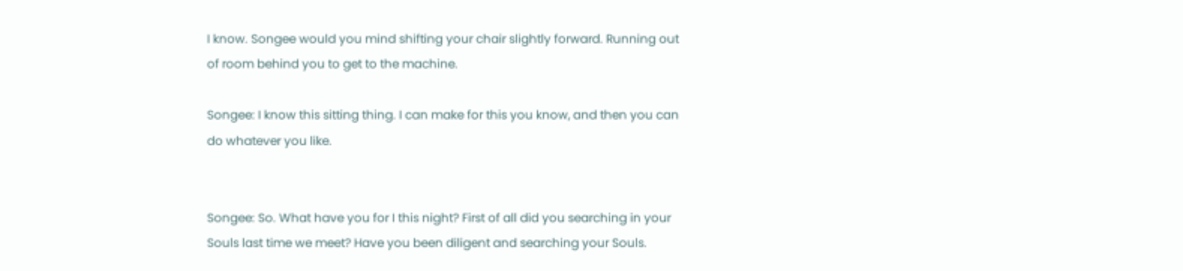I know. Songee would you mind shifting your chair slightly forward. Running out of room behind you to get to the machine.

Songee: I know this sitting thing. I can make for this you know, and then you can do whatever you like.


Songee: So. What have you for I this night? First of all did you searching in your Souls last time we meet? Have you been diligent and searching your Souls.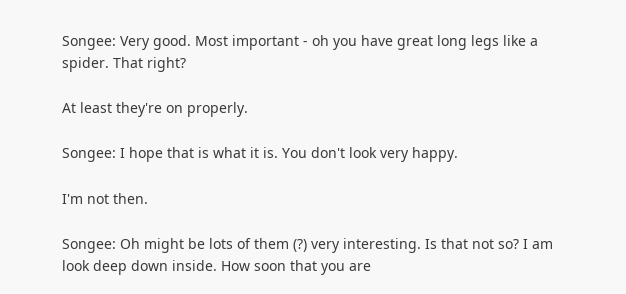Songee: Very good. Most important - oh you have great long legs like a spider. That right?

At least they're on properly.

Songee: I hope that is what it is. You don't look very happy.

I'm not then.

Songee: Oh might be lots of them (?) very interesting. Is that not so? I am look deep down inside. How soon that you are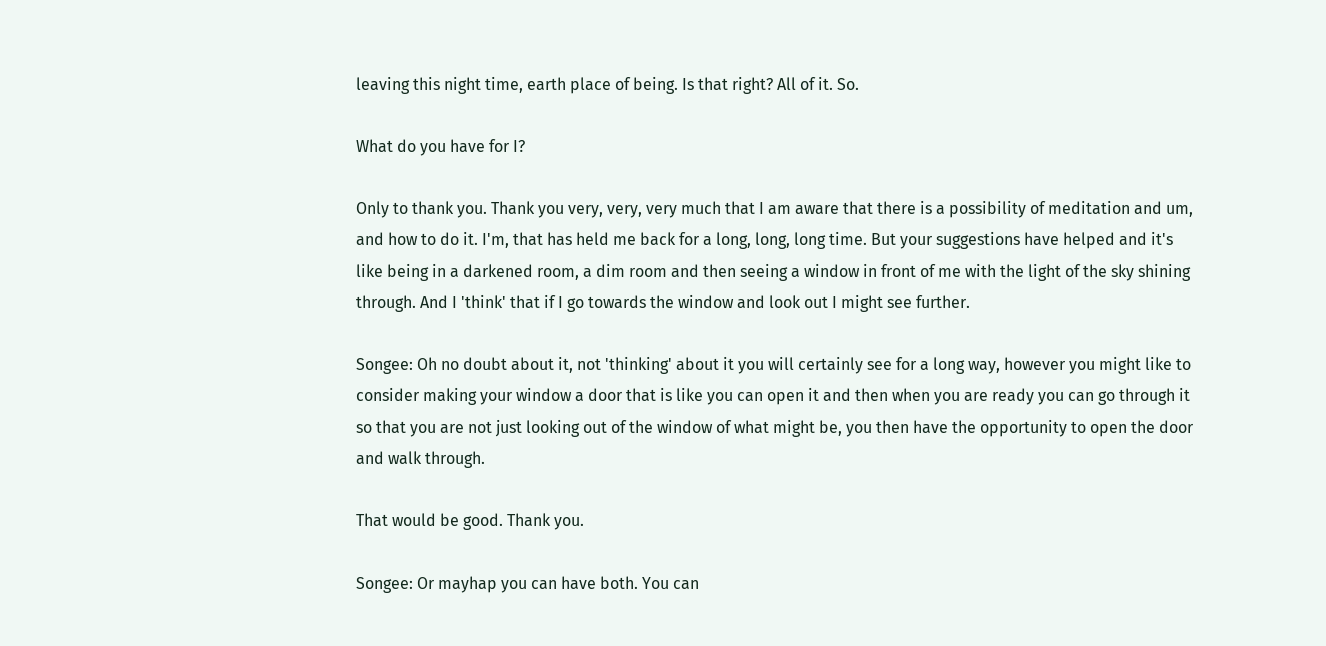leaving this night time, earth place of being. Is that right? All of it. So.

What do you have for I?

Only to thank you. Thank you very, very, very much that I am aware that there is a possibility of meditation and um, and how to do it. I'm, that has held me back for a long, long, long time. But your suggestions have helped and it's like being in a darkened room, a dim room and then seeing a window in front of me with the light of the sky shining through. And I 'think' that if I go towards the window and look out I might see further.

Songee: Oh no doubt about it, not 'thinking' about it you will certainly see for a long way, however you might like to consider making your window a door that is like you can open it and then when you are ready you can go through it so that you are not just looking out of the window of what might be, you then have the opportunity to open the door and walk through.

That would be good. Thank you.

Songee: Or mayhap you can have both. You can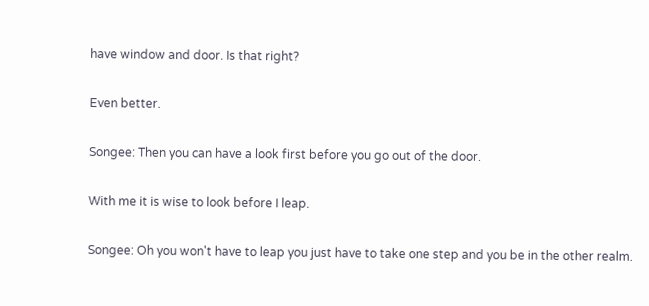have window and door. Is that right?

Even better.

Songee: Then you can have a look first before you go out of the door.

With me it is wise to look before I leap.

Songee: Oh you won't have to leap you just have to take one step and you be in the other realm.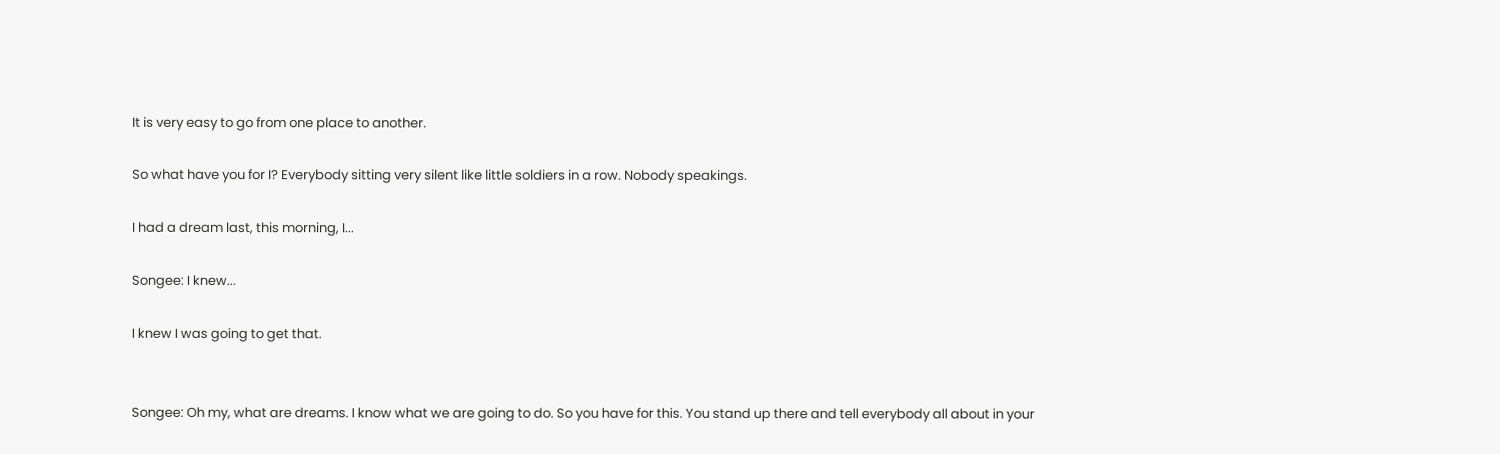It is very easy to go from one place to another.

So what have you for I? Everybody sitting very silent like little soldiers in a row. Nobody speakings.

I had a dream last, this morning, I...

Songee: I knew...

I knew I was going to get that.


Songee: Oh my, what are dreams. I know what we are going to do. So you have for this. You stand up there and tell everybody all about in your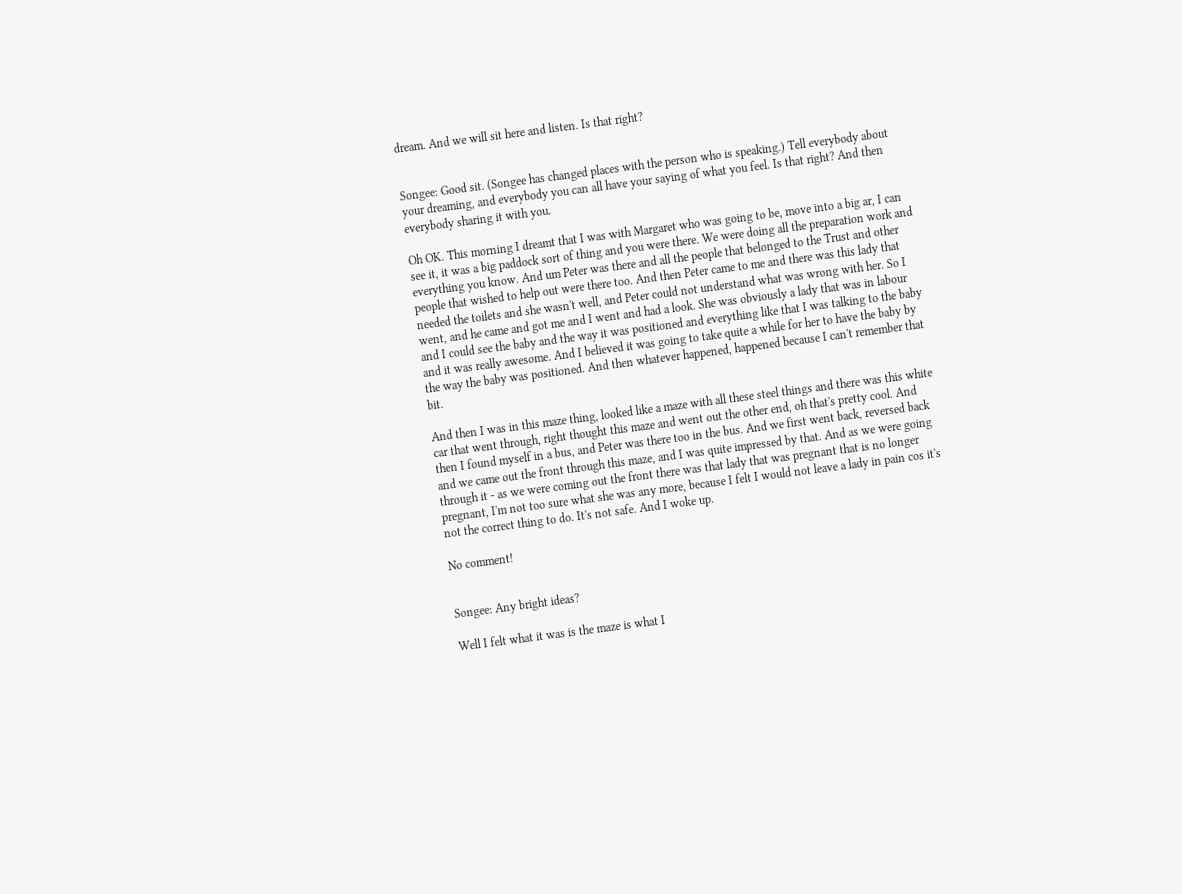dream. And we will sit here and listen. Is that right?


Songee: Good sit. (Songee has changed places with the person who is speaking.) Tell everybody about your dreaming, and everybody you can all have your saying of what you feel. Is that right? And then everybody sharing it with you.

Oh OK. This morning I dreamt that I was with Margaret who was going to be, move into a big ar, I can see it, it was a big paddock sort of thing and you were there. We were doing all the preparation work and everything you know. And um Peter was there and all the people that belonged to the Trust and other people that wished to help out were there too. And then Peter came to me and there was this lady that needed the toilets and she wasn't well, and Peter could not understand what was wrong with her. So I went, and he came and got me and I went and had a look. She was obviously a lady that was in labour and I could see the baby and the way it was positioned and everything like that I was talking to the baby and it was really awesome. And I believed it was going to take quite a while for her to have the baby by the way the baby was positioned. And then whatever happened, happened because I can't remember that bit.

And then I was in this maze thing, looked like a maze with all these steel things and there was this white car that went through, right thought this maze and went out the other end, oh that's pretty cool. And then I found myself in a bus, and Peter was there too in the bus. And we first went back, reversed back and we came out the front through this maze, and I was quite impressed by that. And as we were going through it - as we were coming out the front there was that lady that was pregnant that is no longer pregnant, I'm not too sure what she was any more, because I felt I would not leave a lady in pain cos it's not the correct thing to do. It's not safe. And I woke up.

No comment!


Songee: Any bright ideas?

Well I felt what it was is the maze is what I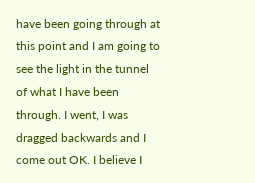have been going through at this point and I am going to see the light in the tunnel of what I have been through. I went, I was dragged backwards and I come out OK. I believe I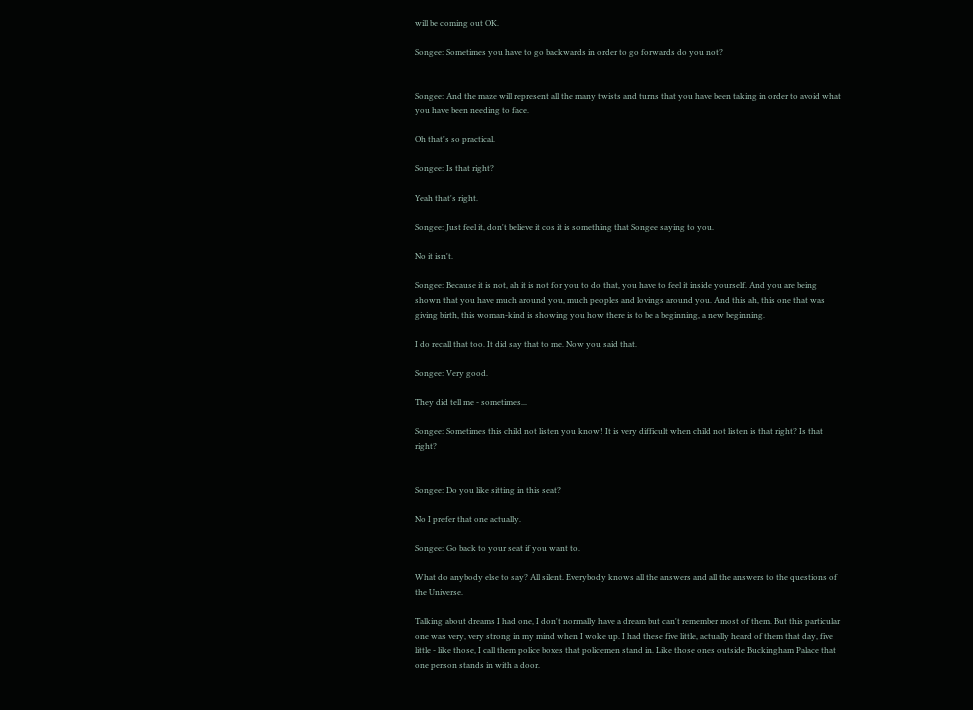will be coming out OK.

Songee: Sometimes you have to go backwards in order to go forwards do you not?


Songee: And the maze will represent all the many twists and turns that you have been taking in order to avoid what you have been needing to face.

Oh that's so practical.

Songee: Is that right?

Yeah that's right.

Songee: Just feel it, don't believe it cos it is something that Songee saying to you.

No it isn't.

Songee: Because it is not, ah it is not for you to do that, you have to feel it inside yourself. And you are being shown that you have much around you, much peoples and lovings around you. And this ah, this one that was giving birth, this woman-kind is showing you how there is to be a beginning, a new beginning.

I do recall that too. It did say that to me. Now you said that.

Songee: Very good.

They did tell me - sometimes...

Songee: Sometimes this child not listen you know! It is very difficult when child not listen is that right? Is that right?


Songee: Do you like sitting in this seat?

No I prefer that one actually.

Songee: Go back to your seat if you want to.

What do anybody else to say? All silent. Everybody knows all the answers and all the answers to the questions of the Universe.

Talking about dreams I had one, I don't normally have a dream but can't remember most of them. But this particular one was very, very strong in my mind when I woke up. I had these five little, actually heard of them that day, five little - like those, I call them police boxes that policemen stand in. Like those ones outside Buckingham Palace that one person stands in with a door.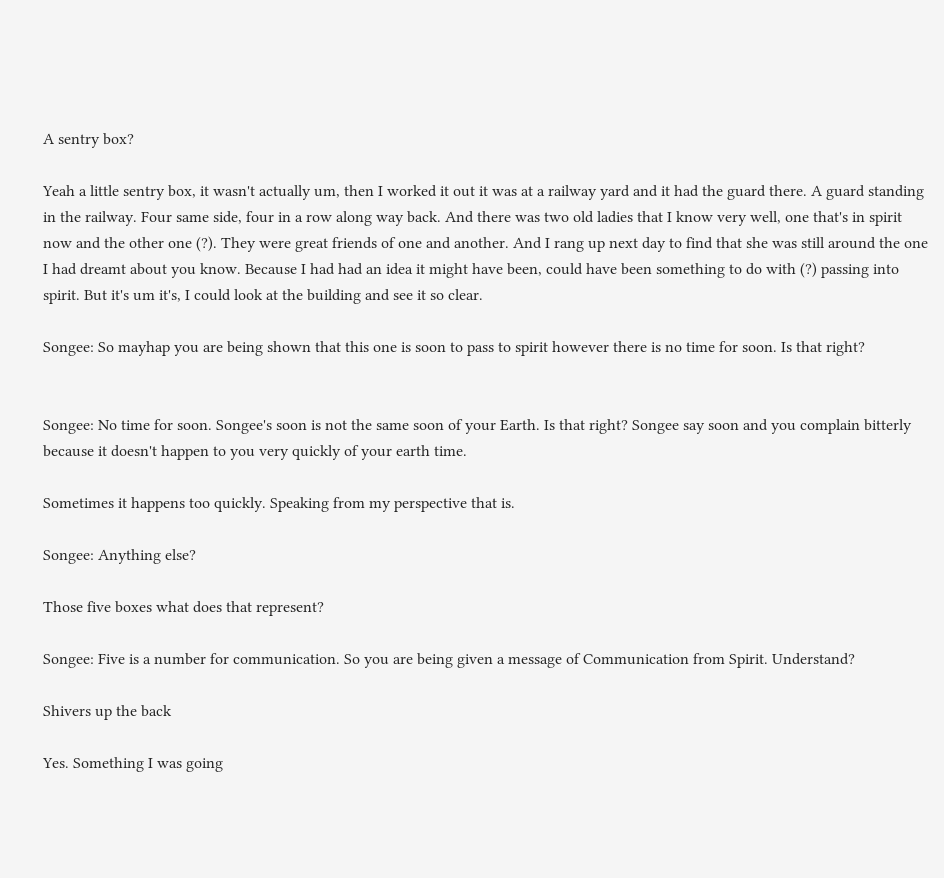A sentry box?

Yeah a little sentry box, it wasn't actually um, then I worked it out it was at a railway yard and it had the guard there. A guard standing in the railway. Four same side, four in a row along way back. And there was two old ladies that I know very well, one that's in spirit now and the other one (?). They were great friends of one and another. And I rang up next day to find that she was still around the one I had dreamt about you know. Because I had had an idea it might have been, could have been something to do with (?) passing into spirit. But it's um it's, I could look at the building and see it so clear.

Songee: So mayhap you are being shown that this one is soon to pass to spirit however there is no time for soon. Is that right?


Songee: No time for soon. Songee's soon is not the same soon of your Earth. Is that right? Songee say soon and you complain bitterly because it doesn't happen to you very quickly of your earth time.

Sometimes it happens too quickly. Speaking from my perspective that is.

Songee: Anything else?

Those five boxes what does that represent?

Songee: Five is a number for communication. So you are being given a message of Communication from Spirit. Understand?

Shivers up the back

Yes. Something I was going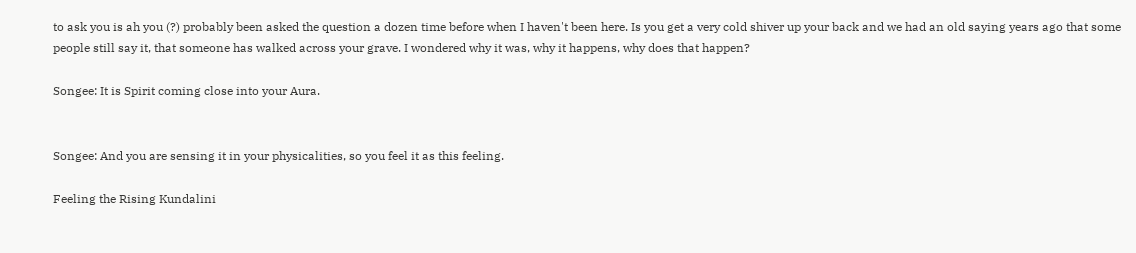to ask you is ah you (?) probably been asked the question a dozen time before when I haven't been here. Is you get a very cold shiver up your back and we had an old saying years ago that some people still say it, that someone has walked across your grave. I wondered why it was, why it happens, why does that happen?

Songee: It is Spirit coming close into your Aura.


Songee: And you are sensing it in your physicalities, so you feel it as this feeling.

Feeling the Rising Kundalini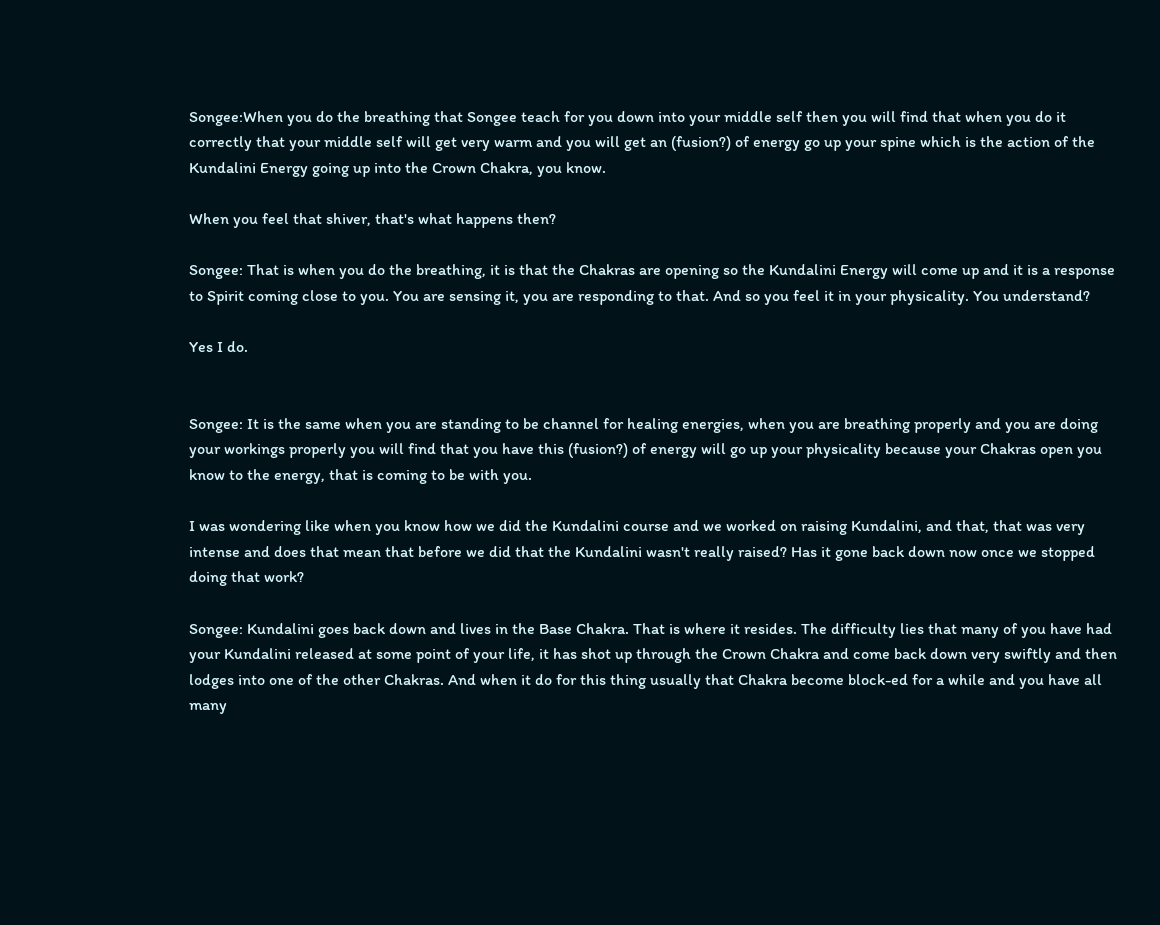Songee:When you do the breathing that Songee teach for you down into your middle self then you will find that when you do it correctly that your middle self will get very warm and you will get an (fusion?) of energy go up your spine which is the action of the Kundalini Energy going up into the Crown Chakra, you know.

When you feel that shiver, that's what happens then?

Songee: That is when you do the breathing, it is that the Chakras are opening so the Kundalini Energy will come up and it is a response to Spirit coming close to you. You are sensing it, you are responding to that. And so you feel it in your physicality. You understand?

Yes I do.


Songee: It is the same when you are standing to be channel for healing energies, when you are breathing properly and you are doing your workings properly you will find that you have this (fusion?) of energy will go up your physicality because your Chakras open you know to the energy, that is coming to be with you.

I was wondering like when you know how we did the Kundalini course and we worked on raising Kundalini, and that, that was very intense and does that mean that before we did that the Kundalini wasn't really raised? Has it gone back down now once we stopped doing that work?

Songee: Kundalini goes back down and lives in the Base Chakra. That is where it resides. The difficulty lies that many of you have had your Kundalini released at some point of your life, it has shot up through the Crown Chakra and come back down very swiftly and then lodges into one of the other Chakras. And when it do for this thing usually that Chakra become block-ed for a while and you have all many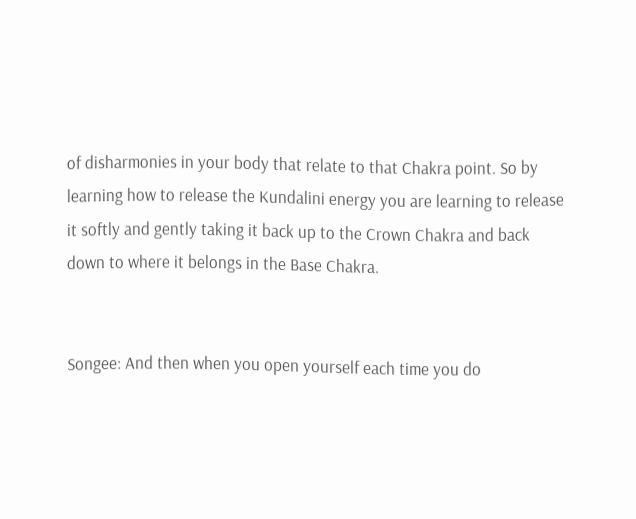of disharmonies in your body that relate to that Chakra point. So by learning how to release the Kundalini energy you are learning to release it softly and gently taking it back up to the Crown Chakra and back down to where it belongs in the Base Chakra.


Songee: And then when you open yourself each time you do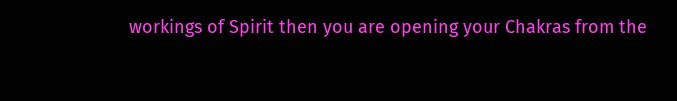workings of Spirit then you are opening your Chakras from the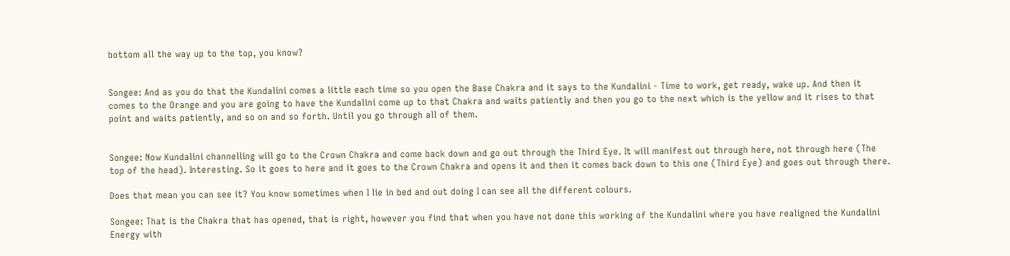bottom all the way up to the top, you know?


Songee: And as you do that the Kundalini comes a little each time so you open the Base Chakra and it says to the Kundalini - Time to work, get ready, wake up. And then it comes to the Orange and you are going to have the Kundalini come up to that Chakra and waits patiently and then you go to the next which is the yellow and it rises to that point and waits patiently, and so on and so forth. Until you go through all of them.


Songee: Now Kundalini channelling will go to the Crown Chakra and come back down and go out through the Third Eye. It will manifest out through here, not through here (The top of the head). Interesting. So it goes to here and it goes to the Crown Chakra and opens it and then it comes back down to this one (Third Eye) and goes out through there.

Does that mean you can see it? You know sometimes when I lie in bed and out doing I can see all the different colours.

Songee: That is the Chakra that has opened, that is right, however you find that when you have not done this working of the Kundalini where you have realigned the Kundalini Energy with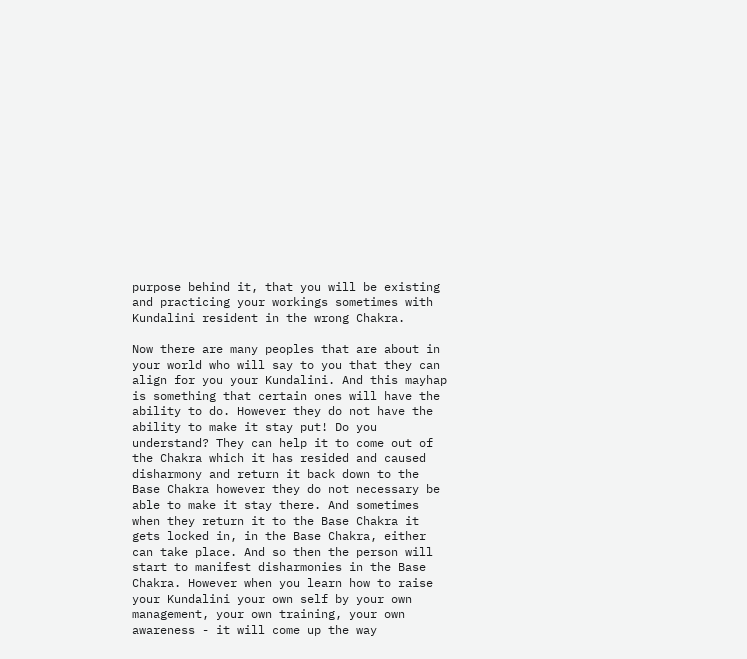purpose behind it, that you will be existing and practicing your workings sometimes with Kundalini resident in the wrong Chakra.

Now there are many peoples that are about in your world who will say to you that they can align for you your Kundalini. And this mayhap is something that certain ones will have the ability to do. However they do not have the ability to make it stay put! Do you understand? They can help it to come out of the Chakra which it has resided and caused disharmony and return it back down to the Base Chakra however they do not necessary be able to make it stay there. And sometimes when they return it to the Base Chakra it gets locked in, in the Base Chakra, either can take place. And so then the person will start to manifest disharmonies in the Base Chakra. However when you learn how to raise your Kundalini your own self by your own management, your own training, your own awareness - it will come up the way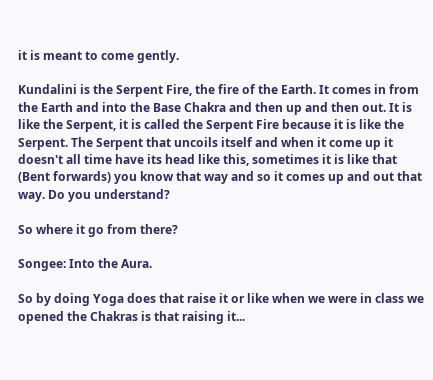it is meant to come gently.

Kundalini is the Serpent Fire, the fire of the Earth. It comes in from the Earth and into the Base Chakra and then up and then out. It is like the Serpent, it is called the Serpent Fire because it is like the Serpent. The Serpent that uncoils itself and when it come up it doesn't all time have its head like this, sometimes it is like that (Bent forwards) you know that way and so it comes up and out that way. Do you understand?

So where it go from there?

Songee: Into the Aura.

So by doing Yoga does that raise it or like when we were in class we opened the Chakras is that raising it...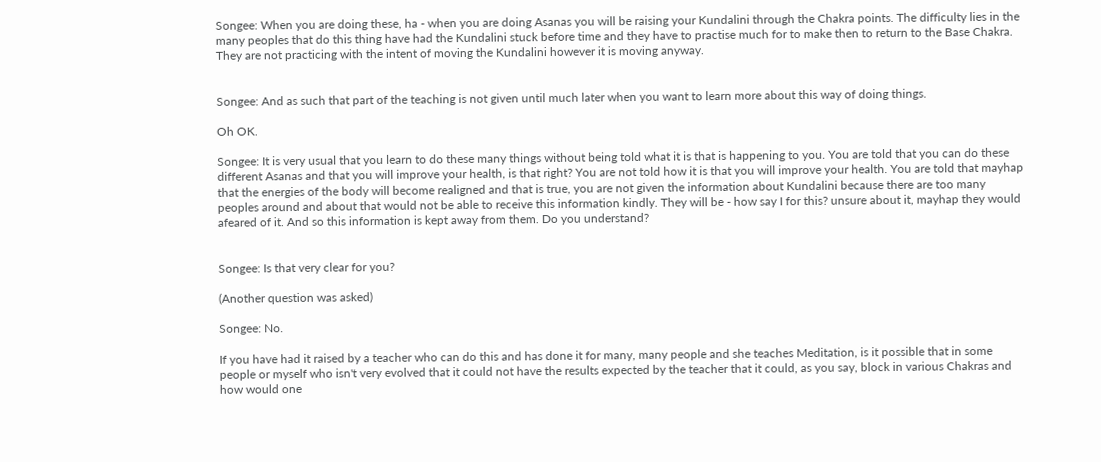Songee: When you are doing these, ha - when you are doing Asanas you will be raising your Kundalini through the Chakra points. The difficulty lies in the many peoples that do this thing have had the Kundalini stuck before time and they have to practise much for to make then to return to the Base Chakra. They are not practicing with the intent of moving the Kundalini however it is moving anyway.


Songee: And as such that part of the teaching is not given until much later when you want to learn more about this way of doing things.

Oh OK.

Songee: It is very usual that you learn to do these many things without being told what it is that is happening to you. You are told that you can do these different Asanas and that you will improve your health, is that right? You are not told how it is that you will improve your health. You are told that mayhap that the energies of the body will become realigned and that is true, you are not given the information about Kundalini because there are too many peoples around and about that would not be able to receive this information kindly. They will be - how say I for this? unsure about it, mayhap they would afeared of it. And so this information is kept away from them. Do you understand?


Songee: Is that very clear for you?

(Another question was asked)

Songee: No.

If you have had it raised by a teacher who can do this and has done it for many, many people and she teaches Meditation, is it possible that in some people or myself who isn't very evolved that it could not have the results expected by the teacher that it could, as you say, block in various Chakras and how would one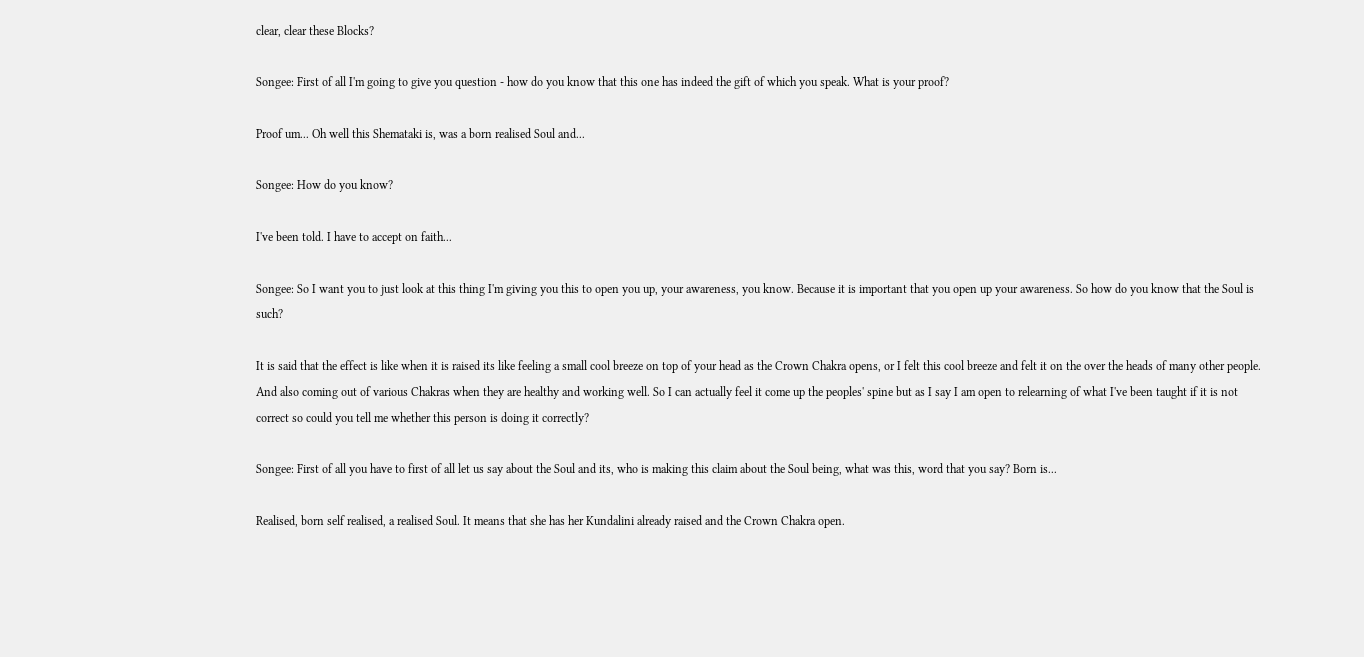clear, clear these Blocks?

Songee: First of all I'm going to give you question - how do you know that this one has indeed the gift of which you speak. What is your proof?

Proof um... Oh well this Shemataki is, was a born realised Soul and...

Songee: How do you know?

I've been told. I have to accept on faith...

Songee: So I want you to just look at this thing I'm giving you this to open you up, your awareness, you know. Because it is important that you open up your awareness. So how do you know that the Soul is such?

It is said that the effect is like when it is raised its like feeling a small cool breeze on top of your head as the Crown Chakra opens, or I felt this cool breeze and felt it on the over the heads of many other people. And also coming out of various Chakras when they are healthy and working well. So I can actually feel it come up the peoples' spine but as I say I am open to relearning of what I've been taught if it is not correct so could you tell me whether this person is doing it correctly?

Songee: First of all you have to first of all let us say about the Soul and its, who is making this claim about the Soul being, what was this, word that you say? Born is...

Realised, born self realised, a realised Soul. It means that she has her Kundalini already raised and the Crown Chakra open.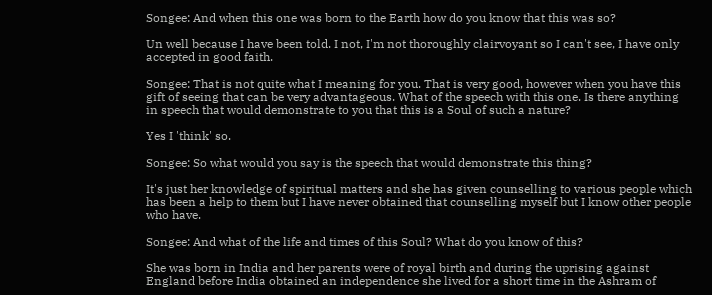Songee: And when this one was born to the Earth how do you know that this was so?

Un well because I have been told. I not, I'm not thoroughly clairvoyant so I can't see, I have only accepted in good faith.

Songee: That is not quite what I meaning for you. That is very good, however when you have this gift of seeing that can be very advantageous. What of the speech with this one. Is there anything in speech that would demonstrate to you that this is a Soul of such a nature?

Yes I 'think' so.

Songee: So what would you say is the speech that would demonstrate this thing?

It's just her knowledge of spiritual matters and she has given counselling to various people which has been a help to them but I have never obtained that counselling myself but I know other people who have.

Songee: And what of the life and times of this Soul? What do you know of this?

She was born in India and her parents were of royal birth and during the uprising against England before India obtained an independence she lived for a short time in the Ashram of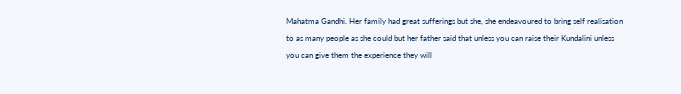Mahatma Gandhi. Her family had great sufferings but she, she endeavoured to bring self realisation to as many people as she could but her father said that unless you can raise their Kundalini unless you can give them the experience they will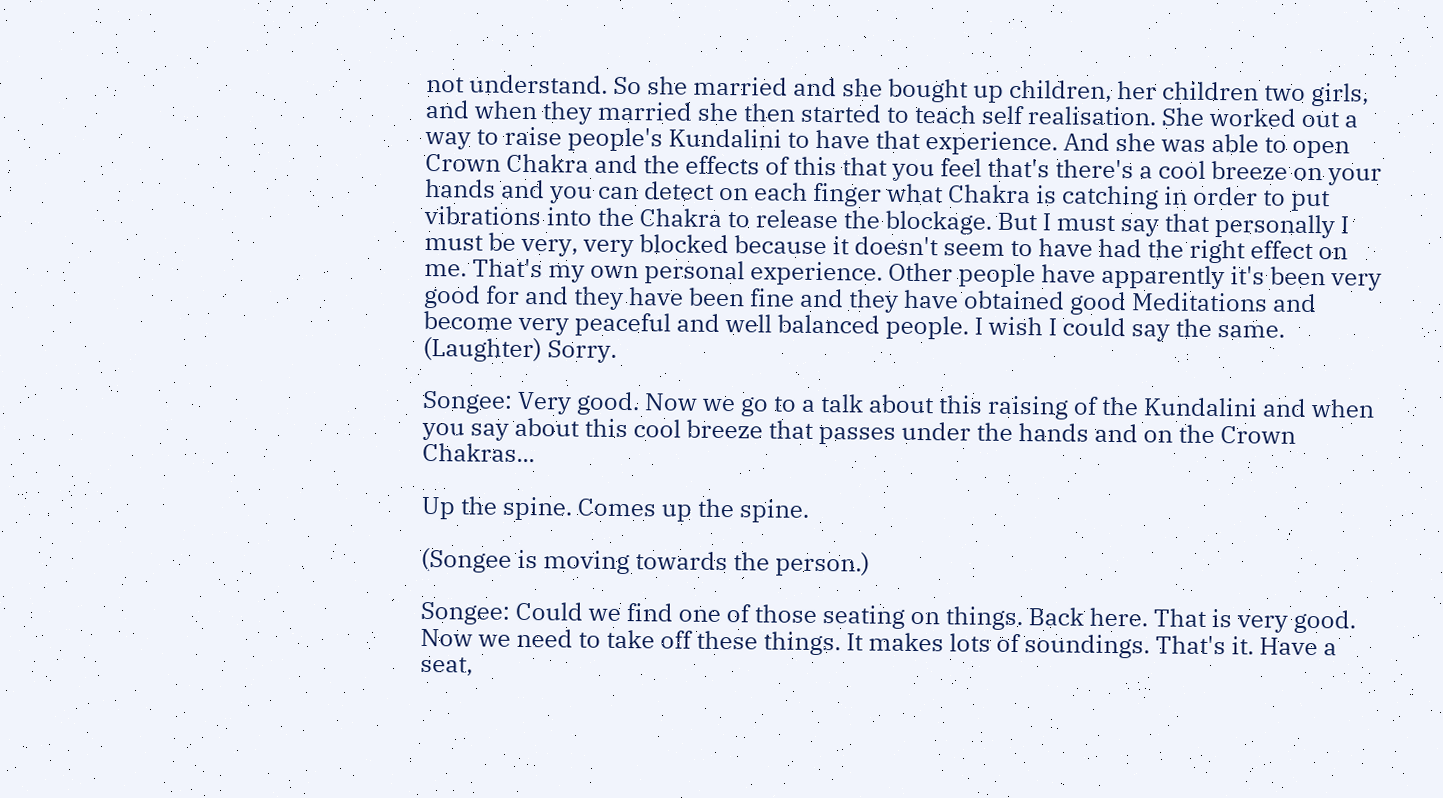not understand. So she married and she bought up children, her children two girls, and when they married she then started to teach self realisation. She worked out a way to raise people's Kundalini to have that experience. And she was able to open Crown Chakra and the effects of this that you feel that's there's a cool breeze on your hands and you can detect on each finger what Chakra is catching in order to put vibrations into the Chakra to release the blockage. But I must say that personally I must be very, very blocked because it doesn't seem to have had the right effect on me. That's my own personal experience. Other people have apparently it's been very good for and they have been fine and they have obtained good Meditations and become very peaceful and well balanced people. I wish I could say the same. (Laughter) Sorry.

Songee: Very good. Now we go to a talk about this raising of the Kundalini and when you say about this cool breeze that passes under the hands and on the Crown Chakras...

Up the spine. Comes up the spine.

(Songee is moving towards the person.)

Songee: Could we find one of those seating on things. Back here. That is very good. Now we need to take off these things. It makes lots of soundings. That's it. Have a seat,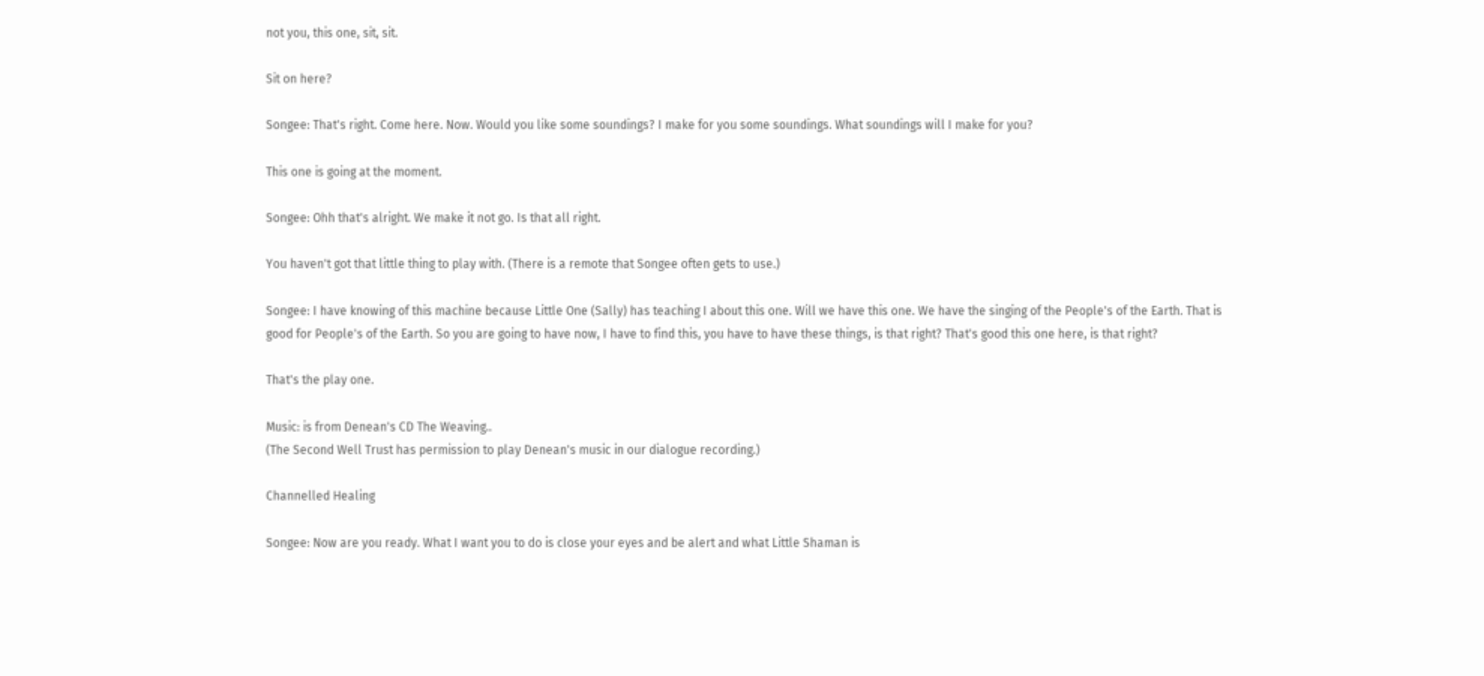not you, this one, sit, sit.

Sit on here?

Songee: That's right. Come here. Now. Would you like some soundings? I make for you some soundings. What soundings will I make for you?

This one is going at the moment.

Songee: Ohh that's alright. We make it not go. Is that all right.

You haven't got that little thing to play with. (There is a remote that Songee often gets to use.)

Songee: I have knowing of this machine because Little One (Sally) has teaching I about this one. Will we have this one. We have the singing of the People's of the Earth. That is good for People's of the Earth. So you are going to have now, I have to find this, you have to have these things, is that right? That's good this one here, is that right?

That's the play one.

Music: is from Denean's CD The Weaving..
(The Second Well Trust has permission to play Denean's music in our dialogue recording.)

Channelled Healing

Songee: Now are you ready. What I want you to do is close your eyes and be alert and what Little Shaman is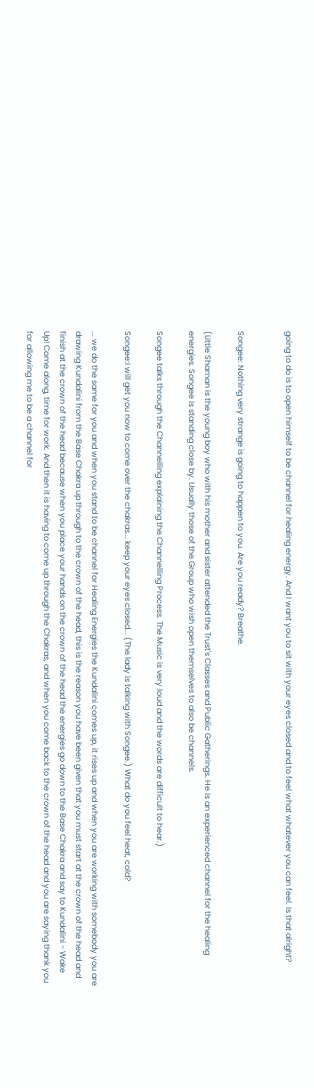going to do is to open himself to be channel for healing energy. And I want you to sit with your eyes closed and to feel what whatever you can feel. Is that alright?


Songee: Nothing very strange is going to happen to you. Are you ready? Breathe.

(Little Shaman is the young boy who with his mother and sister attended the Trust's Classes and Public Gatherings. He is an experienced channel for the healing energies. Songee is standing close by. Usually those of the Group who wish open themselves to also be channels.

Songee talks through the Channelling explaining the Channelling Process. The Music is very loud and the words are difficult to hear.)

Songee:I will get you now to come over the chakras... keep your eyes closed... (The lady is talking with Songee.) What do you feel heat, cold?

... we do the same for you and when you stand to be channel for Healing Energies the Kundalini comes up, it rises up and when you are working with somebody you are drawing Kundalini from the Base Chakra up through to the crown of the head, this is the reason you have been given that you must start at the crown of the head and finish at the crown of the head because when you place your hands on the crown of the head the energies go down to the Base Chakra and say to Kundalini - Wake Up! Come along, time for work. And then it is having to come up through the Chakras, and when you come back to the crown of the head and you are saying thank you for allowing me to be a channel for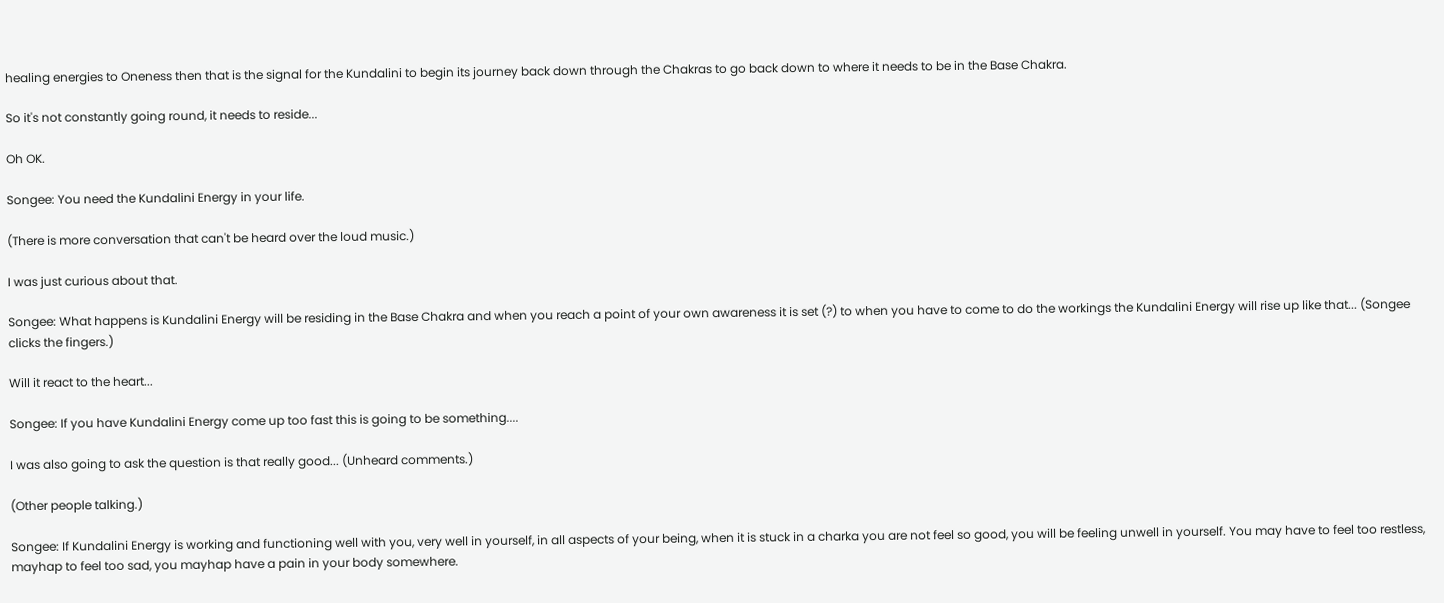healing energies to Oneness then that is the signal for the Kundalini to begin its journey back down through the Chakras to go back down to where it needs to be in the Base Chakra.

So it's not constantly going round, it needs to reside...

Oh OK.

Songee: You need the Kundalini Energy in your life.

(There is more conversation that can't be heard over the loud music.)

I was just curious about that.

Songee: What happens is Kundalini Energy will be residing in the Base Chakra and when you reach a point of your own awareness it is set (?) to when you have to come to do the workings the Kundalini Energy will rise up like that... (Songee clicks the fingers.)

Will it react to the heart...

Songee: If you have Kundalini Energy come up too fast this is going to be something....

I was also going to ask the question is that really good... (Unheard comments.)

(Other people talking.)

Songee: If Kundalini Energy is working and functioning well with you, very well in yourself, in all aspects of your being, when it is stuck in a charka you are not feel so good, you will be feeling unwell in yourself. You may have to feel too restless, mayhap to feel too sad, you mayhap have a pain in your body somewhere.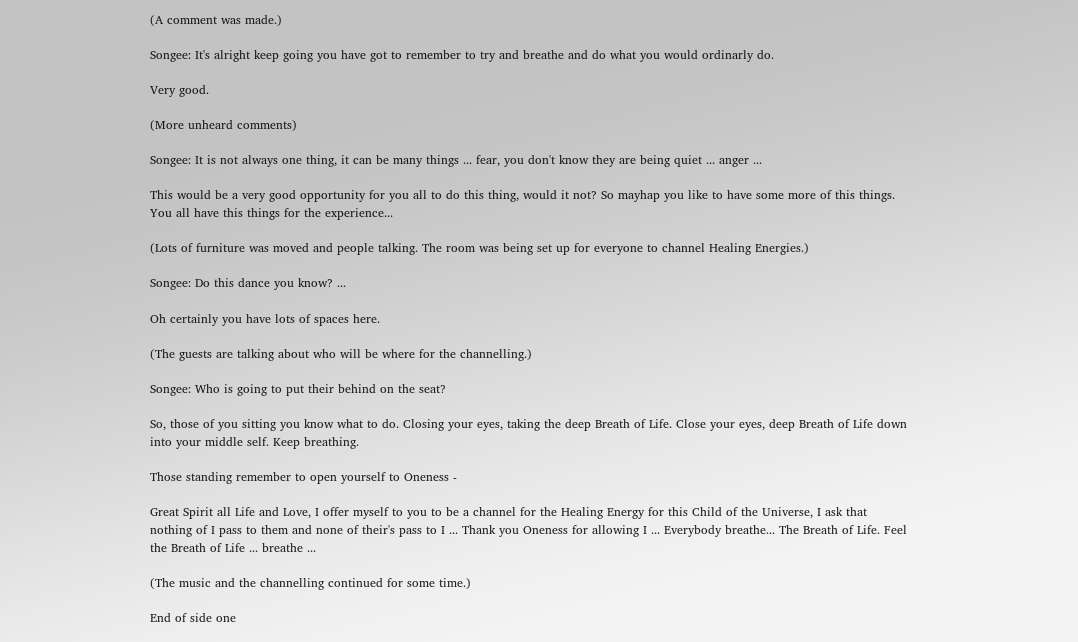(A comment was made.)

Songee: It's alright keep going you have got to remember to try and breathe and do what you would ordinarly do.

Very good.

(More unheard comments)

Songee: It is not always one thing, it can be many things ... fear, you don't know they are being quiet ... anger ...

This would be a very good opportunity for you all to do this thing, would it not? So mayhap you like to have some more of this things. You all have this things for the experience...

(Lots of furniture was moved and people talking. The room was being set up for everyone to channel Healing Energies.)

Songee: Do this dance you know? ...

Oh certainly you have lots of spaces here.

(The guests are talking about who will be where for the channelling.)

Songee: Who is going to put their behind on the seat?

So, those of you sitting you know what to do. Closing your eyes, taking the deep Breath of Life. Close your eyes, deep Breath of Life down into your middle self. Keep breathing.

Those standing remember to open yourself to Oneness -

Great Spirit all Life and Love, I offer myself to you to be a channel for the Healing Energy for this Child of the Universe, I ask that nothing of I pass to them and none of their's pass to I ... Thank you Oneness for allowing I ... Everybody breathe... The Breath of Life. Feel the Breath of Life ... breathe ...

(The music and the channelling continued for some time.)

End of side one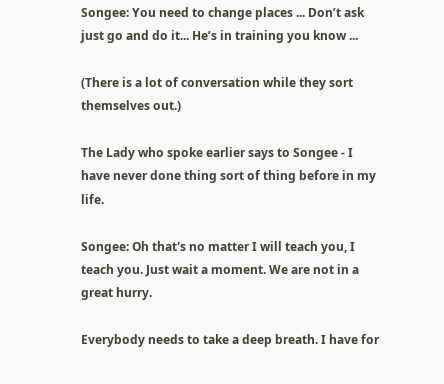Songee: You need to change places ... Don’t ask just go and do it... He’s in training you know ...

(There is a lot of conversation while they sort themselves out.)

The Lady who spoke earlier says to Songee - I have never done thing sort of thing before in my life.

Songee: Oh that's no matter I will teach you, I teach you. Just wait a moment. We are not in a great hurry.

Everybody needs to take a deep breath. I have for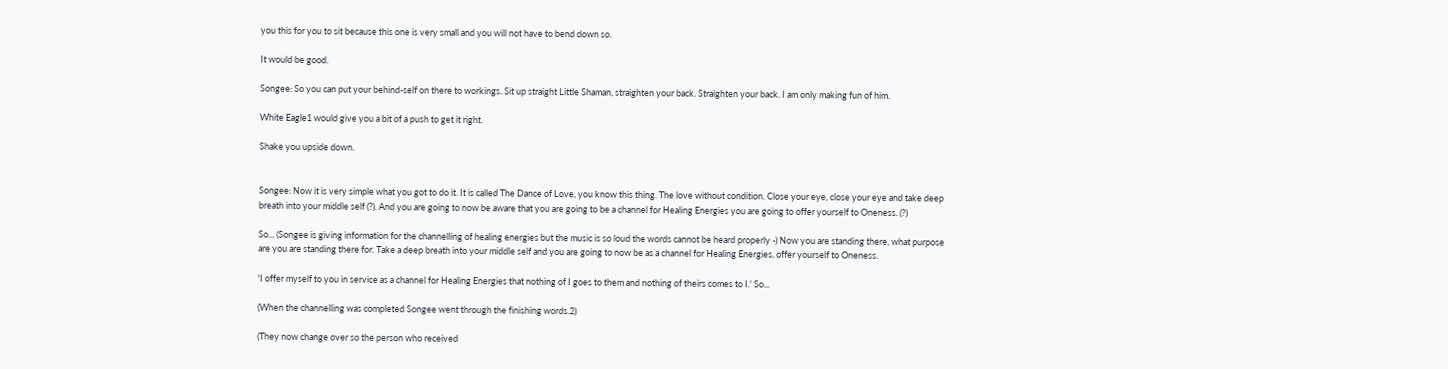you this for you to sit because this one is very small and you will not have to bend down so.

It would be good.

Songee: So you can put your behind-self on there to workings. Sit up straight Little Shaman, straighten your back. Straighten your back. I am only making fun of him.

White Eagle1 would give you a bit of a push to get it right.

Shake you upside down.


Songee: Now it is very simple what you got to do it. It is called The Dance of Love, you know this thing. The love without condition. Close your eye, close your eye and take deep breath into your middle self (?). And you are going to now be aware that you are going to be a channel for Healing Energies you are going to offer yourself to Oneness. (?)

So... (Songee is giving information for the channelling of healing energies but the music is so loud the words cannot be heard properly -) Now you are standing there, what purpose are you are standing there for. Take a deep breath into your middle self and you are going to now be as a channel for Healing Energies, offer yourself to Oneness.

'I offer myself to you in service as a channel for Healing Energies that nothing of I goes to them and nothing of theirs comes to I.' So...

(When the channelling was completed Songee went through the finishing words.2)

(They now change over so the person who received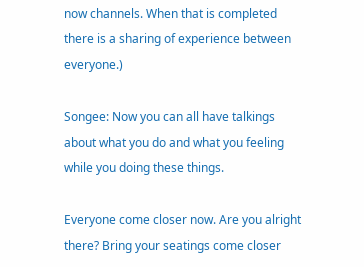now channels. When that is completed there is a sharing of experience between everyone.)

Songee: Now you can all have talkings about what you do and what you feeling while you doing these things.

Everyone come closer now. Are you alright there? Bring your seatings come closer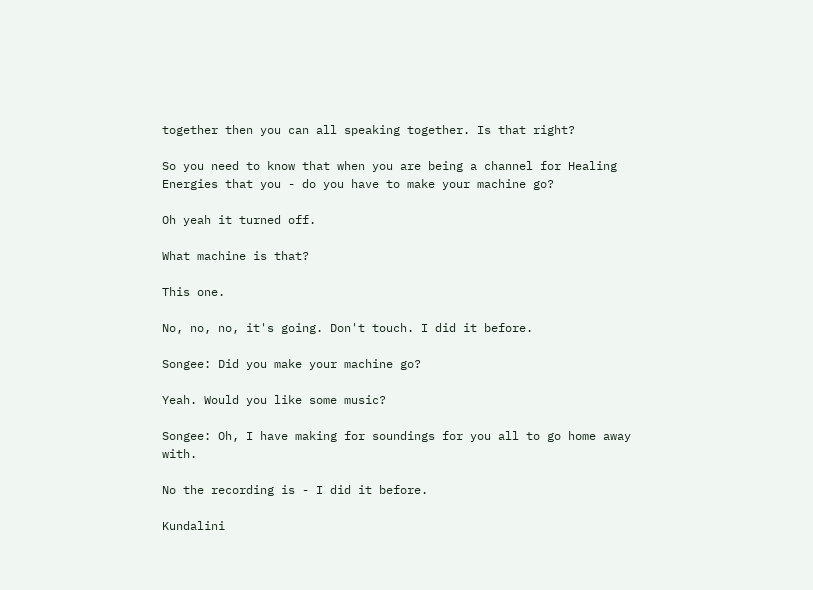together then you can all speaking together. Is that right?

So you need to know that when you are being a channel for Healing Energies that you - do you have to make your machine go?

Oh yeah it turned off.

What machine is that?

This one.

No, no, no, it's going. Don't touch. I did it before.

Songee: Did you make your machine go?

Yeah. Would you like some music?

Songee: Oh, I have making for soundings for you all to go home away with.

No the recording is - I did it before.

Kundalini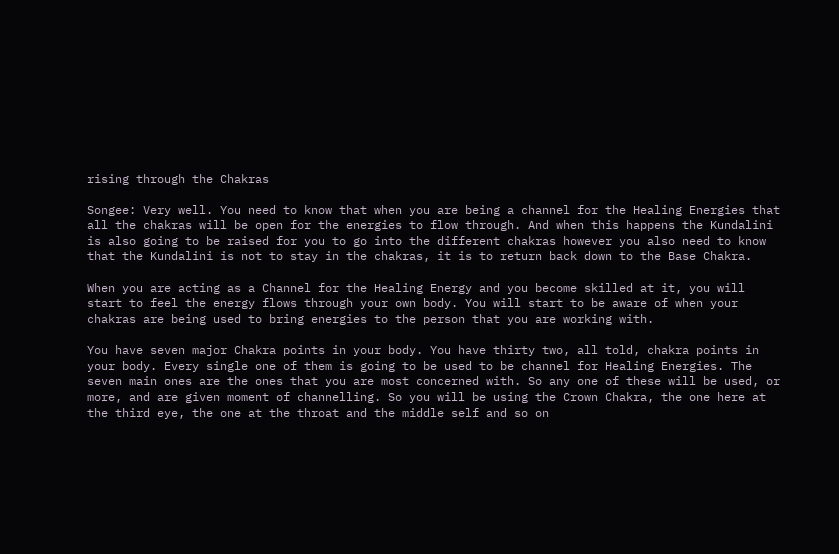rising through the Chakras

Songee: Very well. You need to know that when you are being a channel for the Healing Energies that all the chakras will be open for the energies to flow through. And when this happens the Kundalini is also going to be raised for you to go into the different chakras however you also need to know that the Kundalini is not to stay in the chakras, it is to return back down to the Base Chakra.

When you are acting as a Channel for the Healing Energy and you become skilled at it, you will start to feel the energy flows through your own body. You will start to be aware of when your chakras are being used to bring energies to the person that you are working with.

You have seven major Chakra points in your body. You have thirty two, all told, chakra points in your body. Every single one of them is going to be used to be channel for Healing Energies. The seven main ones are the ones that you are most concerned with. So any one of these will be used, or more, and are given moment of channelling. So you will be using the Crown Chakra, the one here at the third eye, the one at the throat and the middle self and so on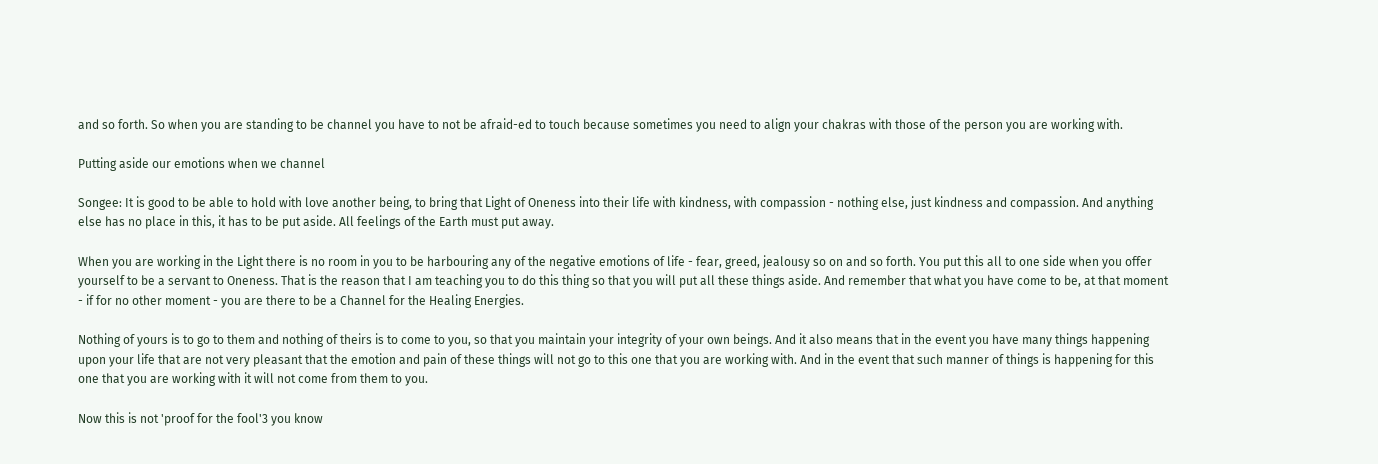and so forth. So when you are standing to be channel you have to not be afraid-ed to touch because sometimes you need to align your chakras with those of the person you are working with.

Putting aside our emotions when we channel

Songee: It is good to be able to hold with love another being, to bring that Light of Oneness into their life with kindness, with compassion - nothing else, just kindness and compassion. And anything else has no place in this, it has to be put aside. All feelings of the Earth must put away.

When you are working in the Light there is no room in you to be harbouring any of the negative emotions of life - fear, greed, jealousy so on and so forth. You put this all to one side when you offer yourself to be a servant to Oneness. That is the reason that I am teaching you to do this thing so that you will put all these things aside. And remember that what you have come to be, at that moment - if for no other moment - you are there to be a Channel for the Healing Energies.

Nothing of yours is to go to them and nothing of theirs is to come to you, so that you maintain your integrity of your own beings. And it also means that in the event you have many things happening upon your life that are not very pleasant that the emotion and pain of these things will not go to this one that you are working with. And in the event that such manner of things is happening for this one that you are working with it will not come from them to you.

Now this is not 'proof for the fool'3 you know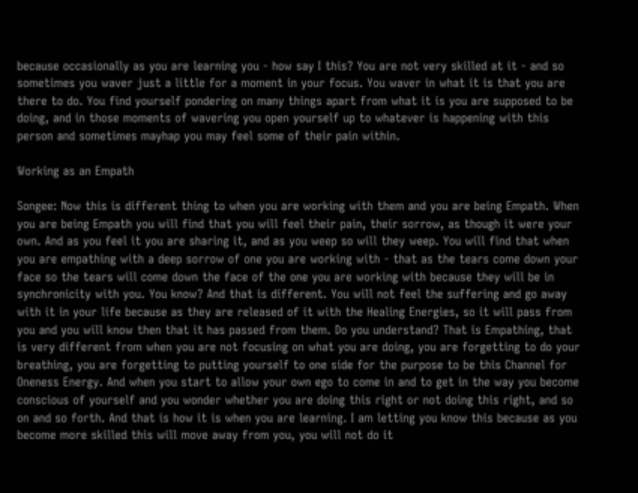because occasionally as you are learning you - how say I this? You are not very skilled at it - and so sometimes you waver just a little for a moment in your focus. You waver in what it is that you are there to do. You find yourself pondering on many things apart from what it is you are supposed to be doing, and in those moments of wavering you open yourself up to whatever is happening with this person and sometimes mayhap you may feel some of their pain within.

Working as an Empath

Songee: Now this is different thing to when you are working with them and you are being Empath. When you are being Empath you will find that you will feel their pain, their sorrow, as though it were your own. And as you feel it you are sharing it, and as you weep so will they weep. You will find that when you are empathing with a deep sorrow of one you are working with - that as the tears come down your face so the tears will come down the face of the one you are working with because they will be in synchronicity with you. You know? And that is different. You will not feel the suffering and go away with it in your life because as they are released of it with the Healing Energies, so it will pass from you and you will know then that it has passed from them. Do you understand? That is Empathing, that is very different from when you are not focusing on what you are doing, you are forgetting to do your breathing, you are forgetting to putting yourself to one side for the purpose to be this Channel for Oneness Energy. And when you start to allow your own ego to come in and to get in the way you become conscious of yourself and you wonder whether you are doing this right or not doing this right, and so on and so forth. And that is how it is when you are learning. I am letting you know this because as you become more skilled this will move away from you, you will not do it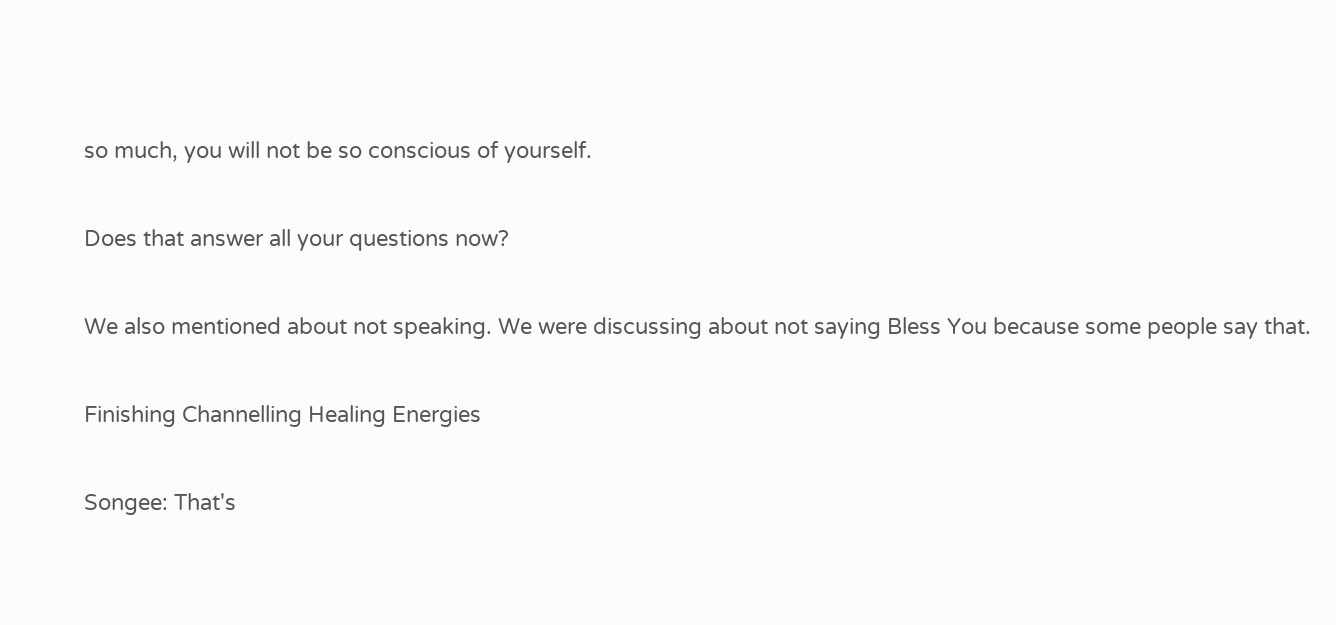so much, you will not be so conscious of yourself.

Does that answer all your questions now?

We also mentioned about not speaking. We were discussing about not saying Bless You because some people say that.

Finishing Channelling Healing Energies

Songee: That's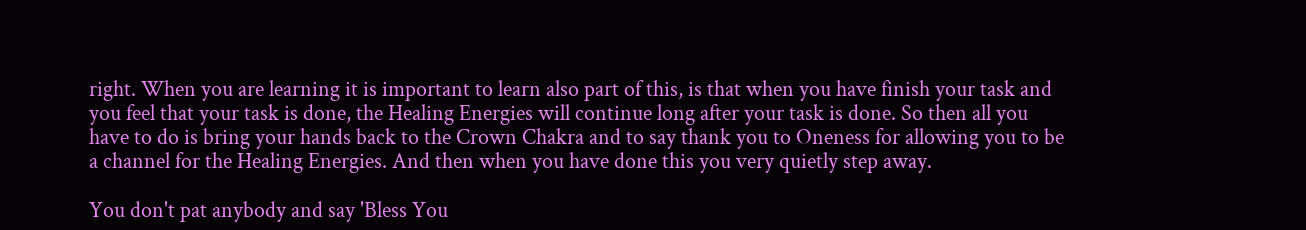right. When you are learning it is important to learn also part of this, is that when you have finish your task and you feel that your task is done, the Healing Energies will continue long after your task is done. So then all you have to do is bring your hands back to the Crown Chakra and to say thank you to Oneness for allowing you to be a channel for the Healing Energies. And then when you have done this you very quietly step away.

You don't pat anybody and say 'Bless You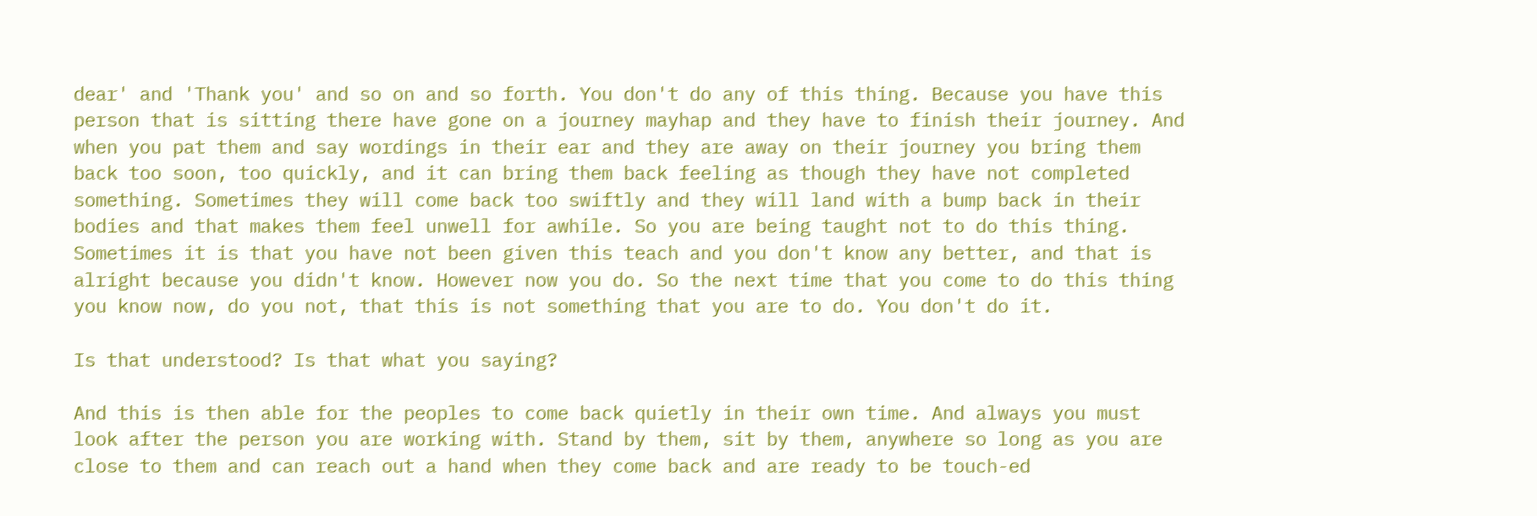dear' and 'Thank you' and so on and so forth. You don't do any of this thing. Because you have this person that is sitting there have gone on a journey mayhap and they have to finish their journey. And when you pat them and say wordings in their ear and they are away on their journey you bring them back too soon, too quickly, and it can bring them back feeling as though they have not completed something. Sometimes they will come back too swiftly and they will land with a bump back in their bodies and that makes them feel unwell for awhile. So you are being taught not to do this thing. Sometimes it is that you have not been given this teach and you don't know any better, and that is alright because you didn't know. However now you do. So the next time that you come to do this thing you know now, do you not, that this is not something that you are to do. You don't do it.

Is that understood? Is that what you saying?

And this is then able for the peoples to come back quietly in their own time. And always you must look after the person you are working with. Stand by them, sit by them, anywhere so long as you are close to them and can reach out a hand when they come back and are ready to be touch-ed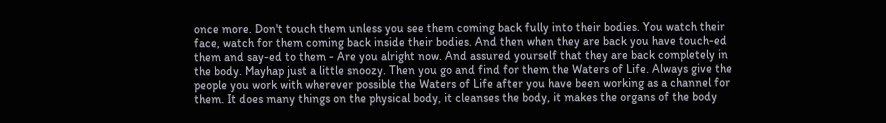once more. Don't touch them unless you see them coming back fully into their bodies. You watch their face, watch for them coming back inside their bodies. And then when they are back you have touch-ed them and say-ed to them - Are you alright now. And assured yourself that they are back completely in the body. Mayhap just a little snoozy. Then you go and find for them the Waters of Life. Always give the people you work with wherever possible the Waters of Life after you have been working as a channel for them. It does many things on the physical body, it cleanses the body, it makes the organs of the body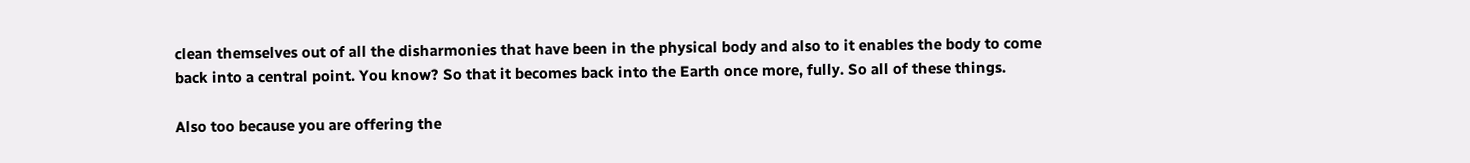clean themselves out of all the disharmonies that have been in the physical body and also to it enables the body to come back into a central point. You know? So that it becomes back into the Earth once more, fully. So all of these things.

Also too because you are offering the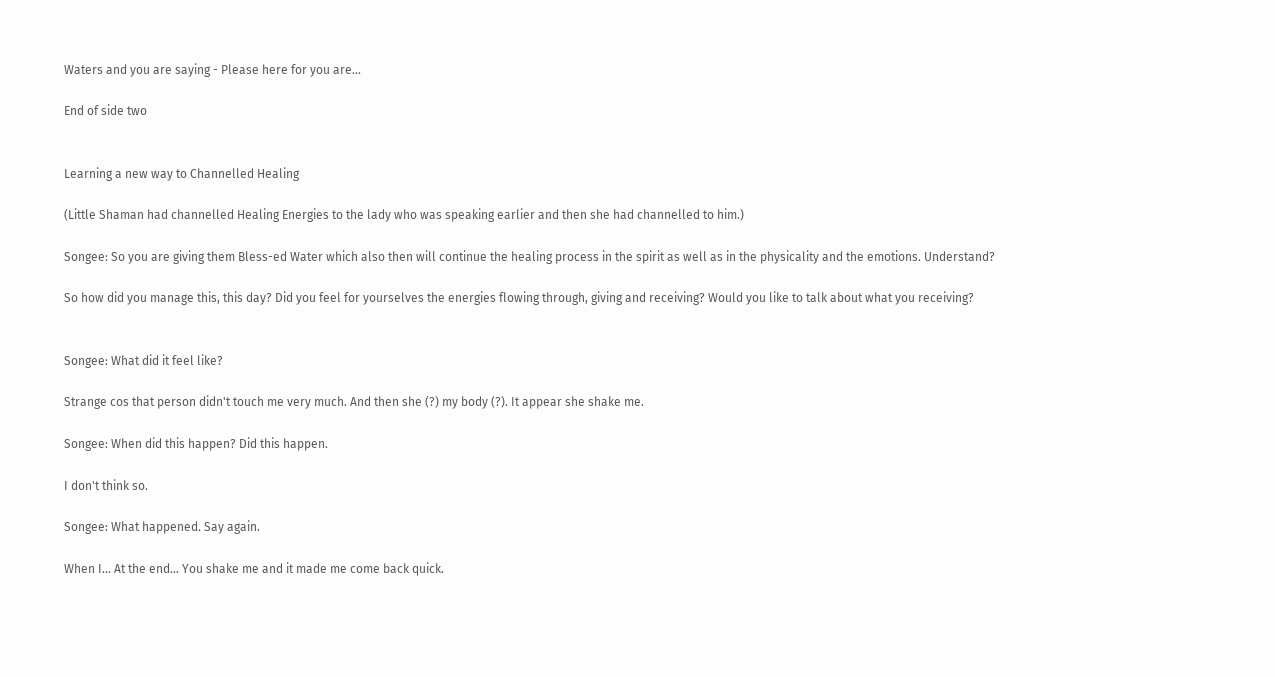Waters and you are saying - Please here for you are...

End of side two


Learning a new way to Channelled Healing

(Little Shaman had channelled Healing Energies to the lady who was speaking earlier and then she had channelled to him.)

Songee: So you are giving them Bless-ed Water which also then will continue the healing process in the spirit as well as in the physicality and the emotions. Understand?

So how did you manage this, this day? Did you feel for yourselves the energies flowing through, giving and receiving? Would you like to talk about what you receiving?


Songee: What did it feel like?

Strange cos that person didn't touch me very much. And then she (?) my body (?). It appear she shake me.

Songee: When did this happen? Did this happen.

I don't think so.

Songee: What happened. Say again.

When I... At the end... You shake me and it made me come back quick.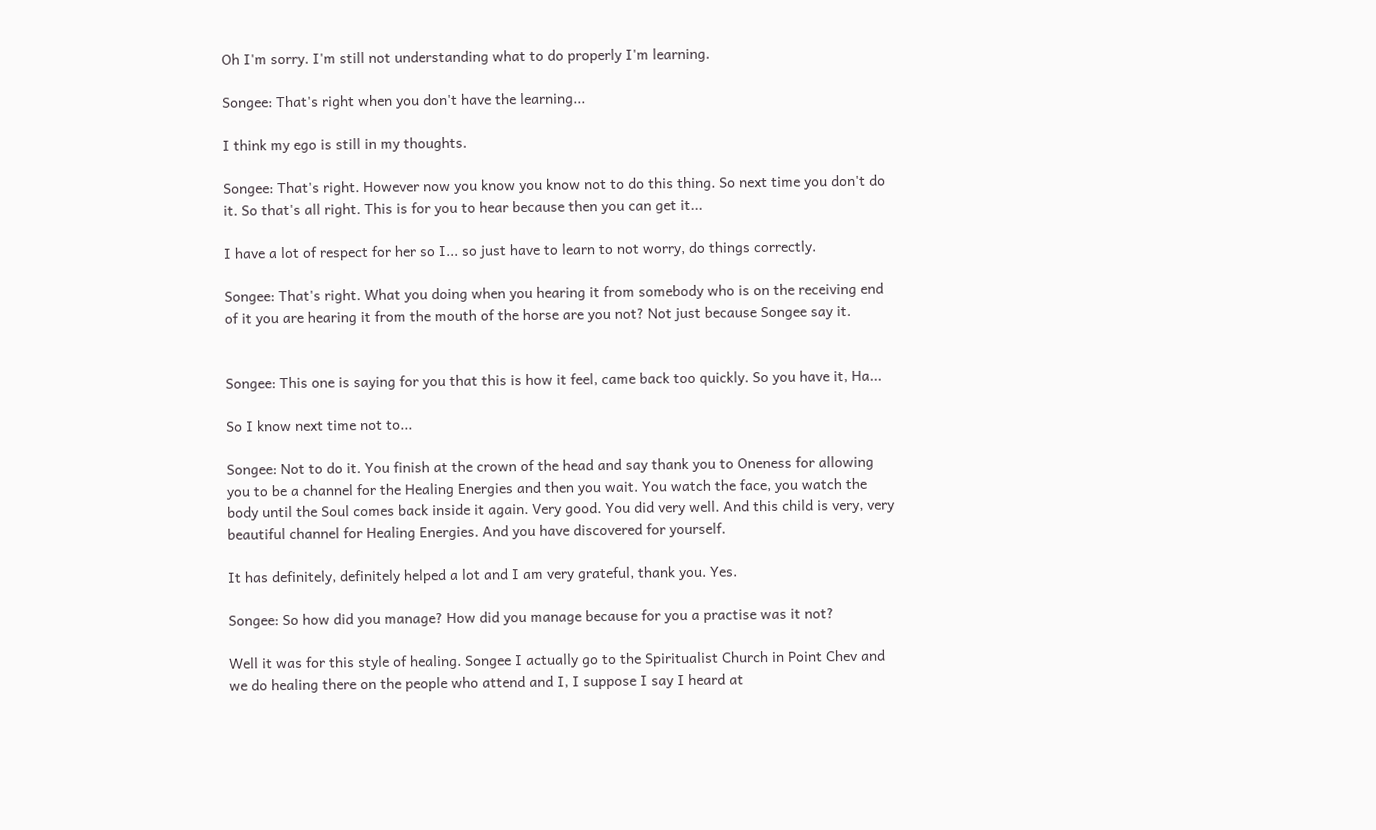Oh I'm sorry. I'm still not understanding what to do properly I'm learning.

Songee: That's right when you don't have the learning...

I think my ego is still in my thoughts.

Songee: That's right. However now you know you know not to do this thing. So next time you don't do it. So that's all right. This is for you to hear because then you can get it...

I have a lot of respect for her so I... so just have to learn to not worry, do things correctly.

Songee: That's right. What you doing when you hearing it from somebody who is on the receiving end of it you are hearing it from the mouth of the horse are you not? Not just because Songee say it.


Songee: This one is saying for you that this is how it feel, came back too quickly. So you have it, Ha...

So I know next time not to...

Songee: Not to do it. You finish at the crown of the head and say thank you to Oneness for allowing you to be a channel for the Healing Energies and then you wait. You watch the face, you watch the body until the Soul comes back inside it again. Very good. You did very well. And this child is very, very beautiful channel for Healing Energies. And you have discovered for yourself.

It has definitely, definitely helped a lot and I am very grateful, thank you. Yes.

Songee: So how did you manage? How did you manage because for you a practise was it not?

Well it was for this style of healing. Songee I actually go to the Spiritualist Church in Point Chev and we do healing there on the people who attend and I, I suppose I say I heard at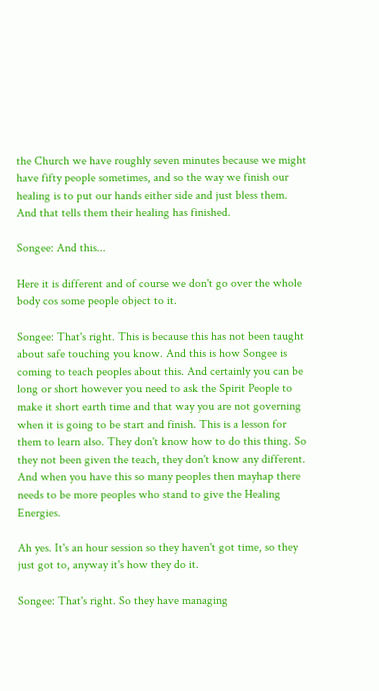the Church we have roughly seven minutes because we might have fifty people sometimes, and so the way we finish our healing is to put our hands either side and just bless them. And that tells them their healing has finished.

Songee: And this...

Here it is different and of course we don't go over the whole body cos some people object to it.

Songee: That's right. This is because this has not been taught about safe touching you know. And this is how Songee is coming to teach peoples about this. And certainly you can be long or short however you need to ask the Spirit People to make it short earth time and that way you are not governing when it is going to be start and finish. This is a lesson for them to learn also. They don't know how to do this thing. So they not been given the teach, they don't know any different. And when you have this so many peoples then mayhap there needs to be more peoples who stand to give the Healing Energies.

Ah yes. It's an hour session so they haven't got time, so they just got to, anyway it's how they do it.

Songee: That's right. So they have managing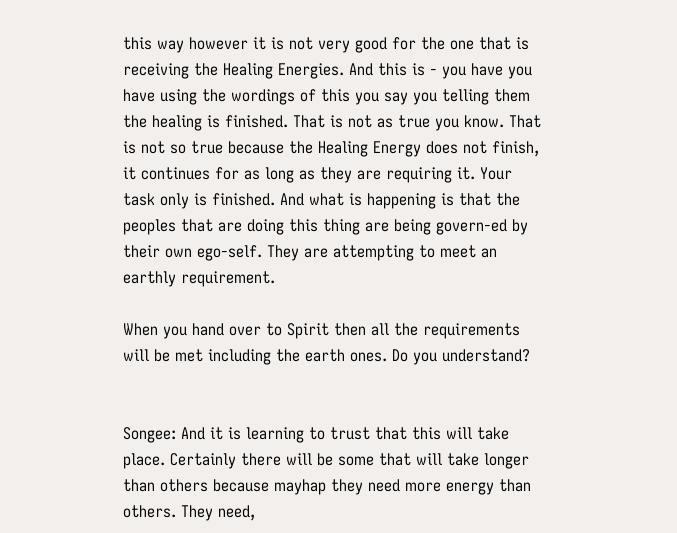this way however it is not very good for the one that is receiving the Healing Energies. And this is - you have you have using the wordings of this you say you telling them the healing is finished. That is not as true you know. That is not so true because the Healing Energy does not finish, it continues for as long as they are requiring it. Your task only is finished. And what is happening is that the peoples that are doing this thing are being govern-ed by their own ego-self. They are attempting to meet an earthly requirement.

When you hand over to Spirit then all the requirements will be met including the earth ones. Do you understand?


Songee: And it is learning to trust that this will take place. Certainly there will be some that will take longer than others because mayhap they need more energy than others. They need,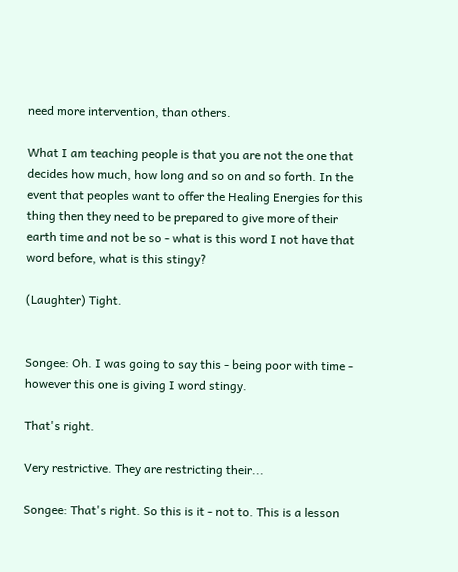need more intervention, than others.

What I am teaching people is that you are not the one that decides how much, how long and so on and so forth. In the event that peoples want to offer the Healing Energies for this thing then they need to be prepared to give more of their earth time and not be so - what is this word I not have that word before, what is this stingy?

(Laughter) Tight.


Songee: Oh. I was going to say this - being poor with time - however this one is giving I word stingy.

That's right.

Very restrictive. They are restricting their...

Songee: That's right. So this is it - not to. This is a lesson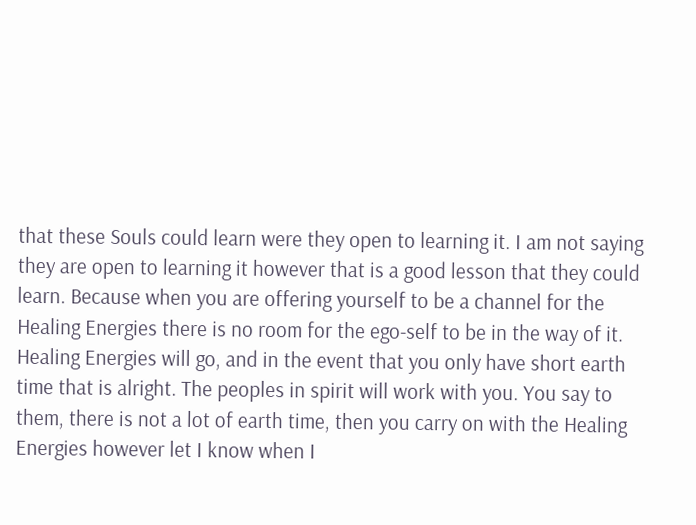that these Souls could learn were they open to learning it. I am not saying they are open to learning it however that is a good lesson that they could learn. Because when you are offering yourself to be a channel for the Healing Energies there is no room for the ego-self to be in the way of it. Healing Energies will go, and in the event that you only have short earth time that is alright. The peoples in spirit will work with you. You say to them, there is not a lot of earth time, then you carry on with the Healing Energies however let I know when I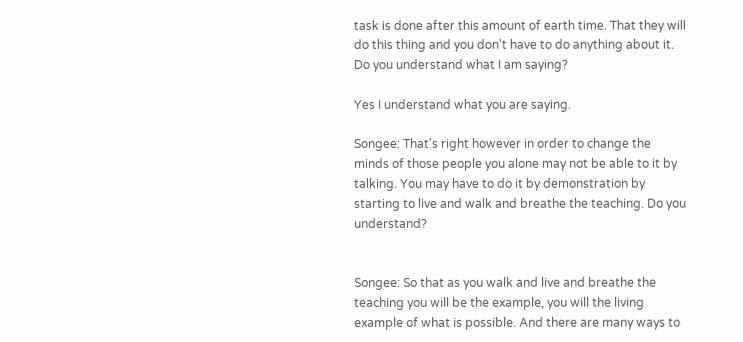task is done after this amount of earth time. That they will do this thing and you don't have to do anything about it. Do you understand what I am saying?

Yes I understand what you are saying.

Songee: That's right however in order to change the minds of those people you alone may not be able to it by talking. You may have to do it by demonstration by starting to live and walk and breathe the teaching. Do you understand?


Songee: So that as you walk and live and breathe the teaching you will be the example, you will the living example of what is possible. And there are many ways to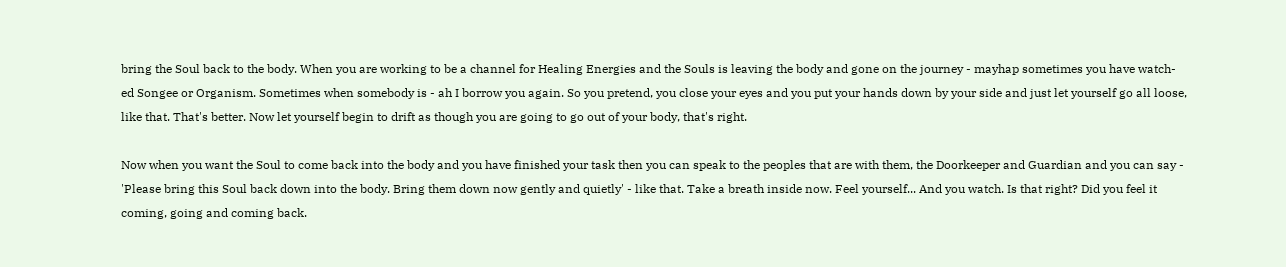bring the Soul back to the body. When you are working to be a channel for Healing Energies and the Souls is leaving the body and gone on the journey - mayhap sometimes you have watch-ed Songee or Organism. Sometimes when somebody is - ah I borrow you again. So you pretend, you close your eyes and you put your hands down by your side and just let yourself go all loose, like that. That's better. Now let yourself begin to drift as though you are going to go out of your body, that's right.

Now when you want the Soul to come back into the body and you have finished your task then you can speak to the peoples that are with them, the Doorkeeper and Guardian and you can say - 'Please bring this Soul back down into the body. Bring them down now gently and quietly' - like that. Take a breath inside now. Feel yourself... And you watch. Is that right? Did you feel it coming, going and coming back.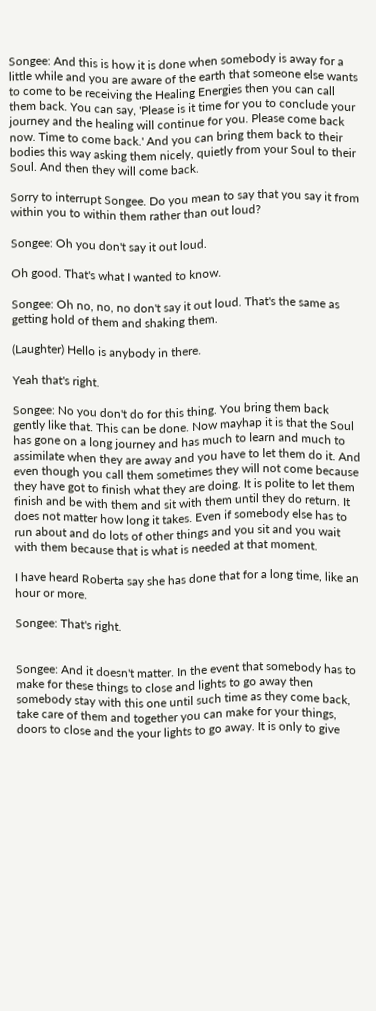Songee: And this is how it is done when somebody is away for a little while and you are aware of the earth that someone else wants to come to be receiving the Healing Energies then you can call them back. You can say, 'Please is it time for you to conclude your journey and the healing will continue for you. Please come back now. Time to come back.' And you can bring them back to their bodies this way asking them nicely, quietly from your Soul to their Soul. And then they will come back.

Sorry to interrupt Songee. Do you mean to say that you say it from within you to within them rather than out loud?

Songee: Oh you don't say it out loud.

Oh good. That's what I wanted to know.

Songee: Oh no, no, no don't say it out loud. That's the same as getting hold of them and shaking them.

(Laughter) Hello is anybody in there.

Yeah that's right.

Songee: No you don't do for this thing. You bring them back gently like that. This can be done. Now mayhap it is that the Soul has gone on a long journey and has much to learn and much to assimilate when they are away and you have to let them do it. And even though you call them sometimes they will not come because they have got to finish what they are doing. It is polite to let them finish and be with them and sit with them until they do return. It does not matter how long it takes. Even if somebody else has to run about and do lots of other things and you sit and you wait with them because that is what is needed at that moment.

I have heard Roberta say she has done that for a long time, like an hour or more.

Songee: That's right.


Songee: And it doesn't matter. In the event that somebody has to make for these things to close and lights to go away then somebody stay with this one until such time as they come back, take care of them and together you can make for your things, doors to close and the your lights to go away. It is only to give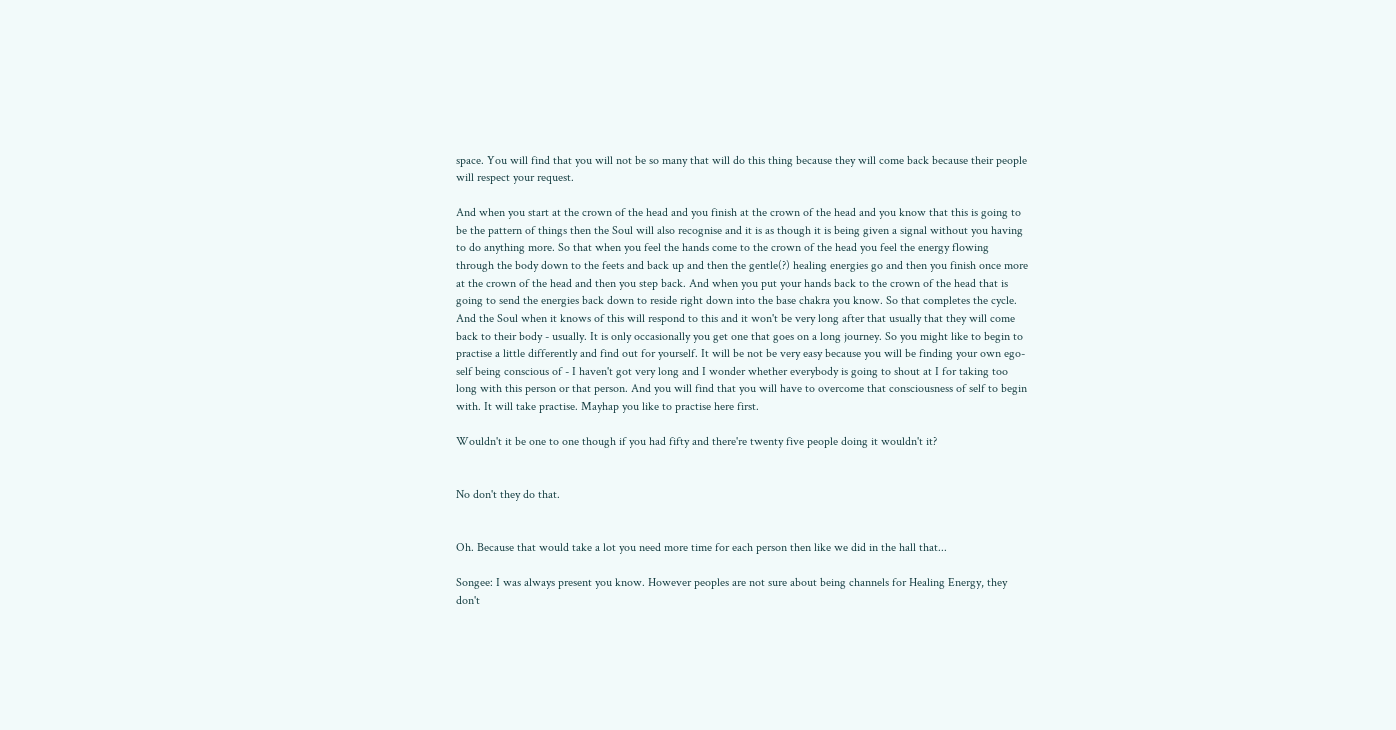space. You will find that you will not be so many that will do this thing because they will come back because their people will respect your request.

And when you start at the crown of the head and you finish at the crown of the head and you know that this is going to be the pattern of things then the Soul will also recognise and it is as though it is being given a signal without you having to do anything more. So that when you feel the hands come to the crown of the head you feel the energy flowing through the body down to the feets and back up and then the gentle(?) healing energies go and then you finish once more at the crown of the head and then you step back. And when you put your hands back to the crown of the head that is going to send the energies back down to reside right down into the base chakra you know. So that completes the cycle. And the Soul when it knows of this will respond to this and it won't be very long after that usually that they will come back to their body - usually. It is only occasionally you get one that goes on a long journey. So you might like to begin to practise a little differently and find out for yourself. It will be not be very easy because you will be finding your own ego-self being conscious of - I haven't got very long and I wonder whether everybody is going to shout at I for taking too long with this person or that person. And you will find that you will have to overcome that consciousness of self to begin with. It will take practise. Mayhap you like to practise here first.

Wouldn't it be one to one though if you had fifty and there're twenty five people doing it wouldn't it?


No don't they do that.


Oh. Because that would take a lot you need more time for each person then like we did in the hall that...

Songee: I was always present you know. However peoples are not sure about being channels for Healing Energy, they don't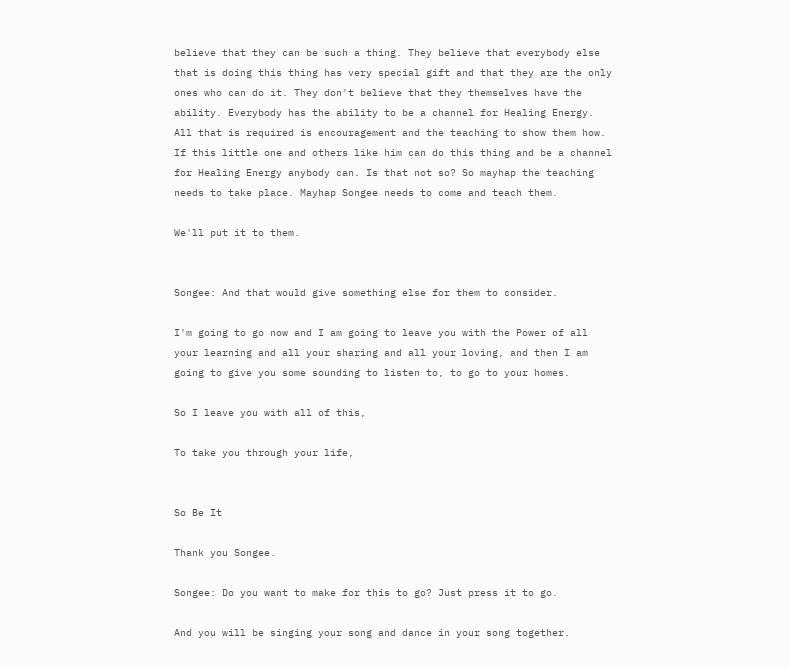believe that they can be such a thing. They believe that everybody else that is doing this thing has very special gift and that they are the only ones who can do it. They don't believe that they themselves have the ability. Everybody has the ability to be a channel for Healing Energy. All that is required is encouragement and the teaching to show them how. If this little one and others like him can do this thing and be a channel for Healing Energy anybody can. Is that not so? So mayhap the teaching needs to take place. Mayhap Songee needs to come and teach them.

We'll put it to them.


Songee: And that would give something else for them to consider.

I'm going to go now and I am going to leave you with the Power of all your learning and all your sharing and all your loving, and then I am going to give you some sounding to listen to, to go to your homes.

So I leave you with all of this,

To take you through your life,


So Be It

Thank you Songee.

Songee: Do you want to make for this to go? Just press it to go.

And you will be singing your song and dance in your song together.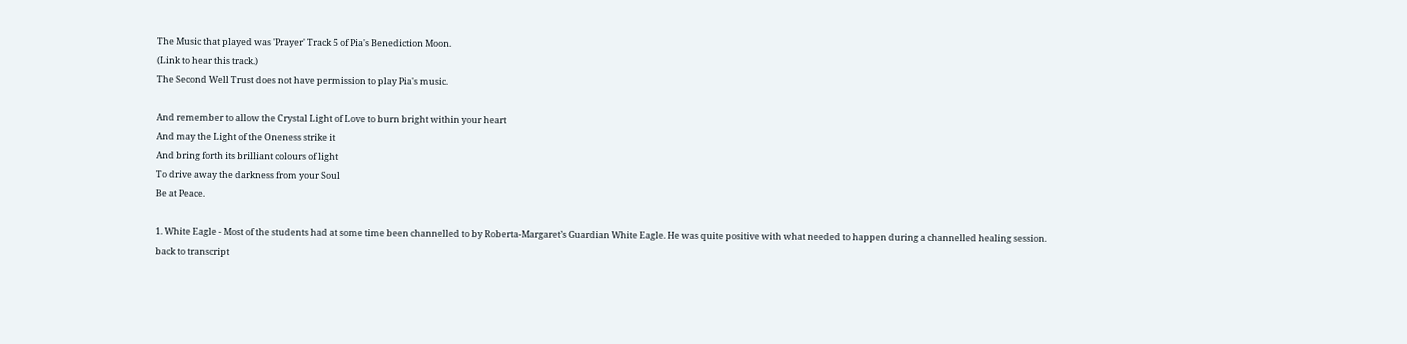The Music that played was 'Prayer' Track 5 of Pia's Benediction Moon.
(Link to hear this track.)
The Second Well Trust does not have permission to play Pia's music.

And remember to allow the Crystal Light of Love to burn bright within your heart
And may the Light of the Oneness strike it
And bring forth its brilliant colours of light
To drive away the darkness from your Soul
Be at Peace.

1. White Eagle - Most of the students had at some time been channelled to by Roberta-Margaret’s Guardian White Eagle. He was quite positive with what needed to happen during a channelled healing session.
back to transcript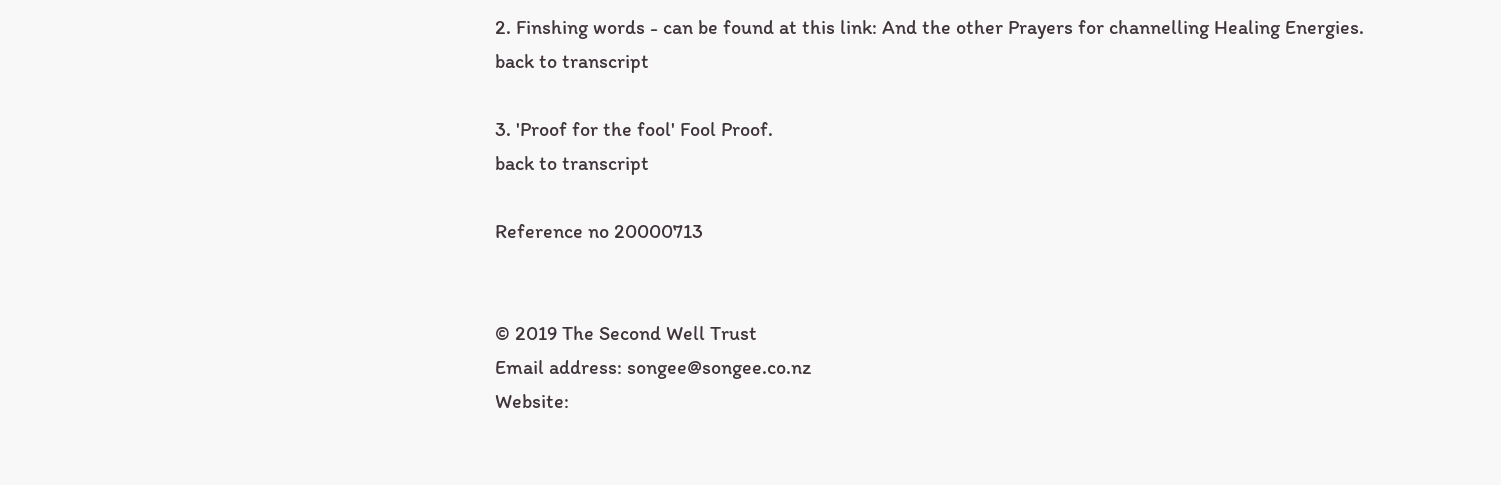2. Finshing words - can be found at this link: And the other Prayers for channelling Healing Energies.
back to transcript

3. 'Proof for the fool' Fool Proof.
back to transcript

Reference no 20000713


© 2019 The Second Well Trust
Email address: songee@songee.co.nz
Website: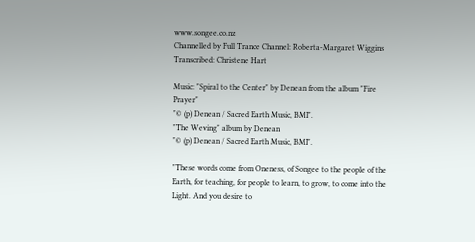www.songee.co.nz
Channelled by Full Trance Channel: Roberta-Margaret Wiggins
Transcribed: Christene Hart

Music: "Spiral to the Center" by Denean from the album "Fire Prayer"
"© (p) Denean / Sacred Earth Music, BMI".
"The Weving" album by Denean
"© (p) Denean / Sacred Earth Music, BMI".

"These words come from Oneness, of Songee to the people of the Earth, for teaching, for people to learn, to grow, to come into the Light. And you desire to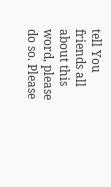tell You friends all about this word, please do so. Please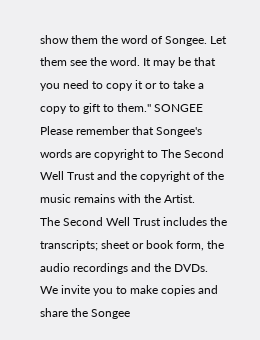show them the word of Songee. Let them see the word. It may be that you need to copy it or to take a copy to gift to them." SONGEE
Please remember that Songee's words are copyright to The Second Well Trust and the copyright of the music remains with the Artist.
The Second Well Trust includes the transcripts; sheet or book form, the audio recordings and the DVDs. We invite you to make copies and share the Songee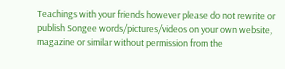Teachings with your friends however please do not rewrite or publish Songee words/pictures/videos on your own website, magazine or similar without permission from the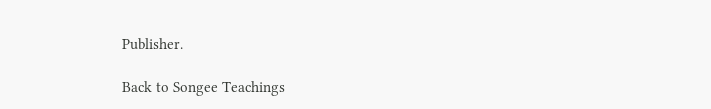Publisher.

Back to Songee Teachings